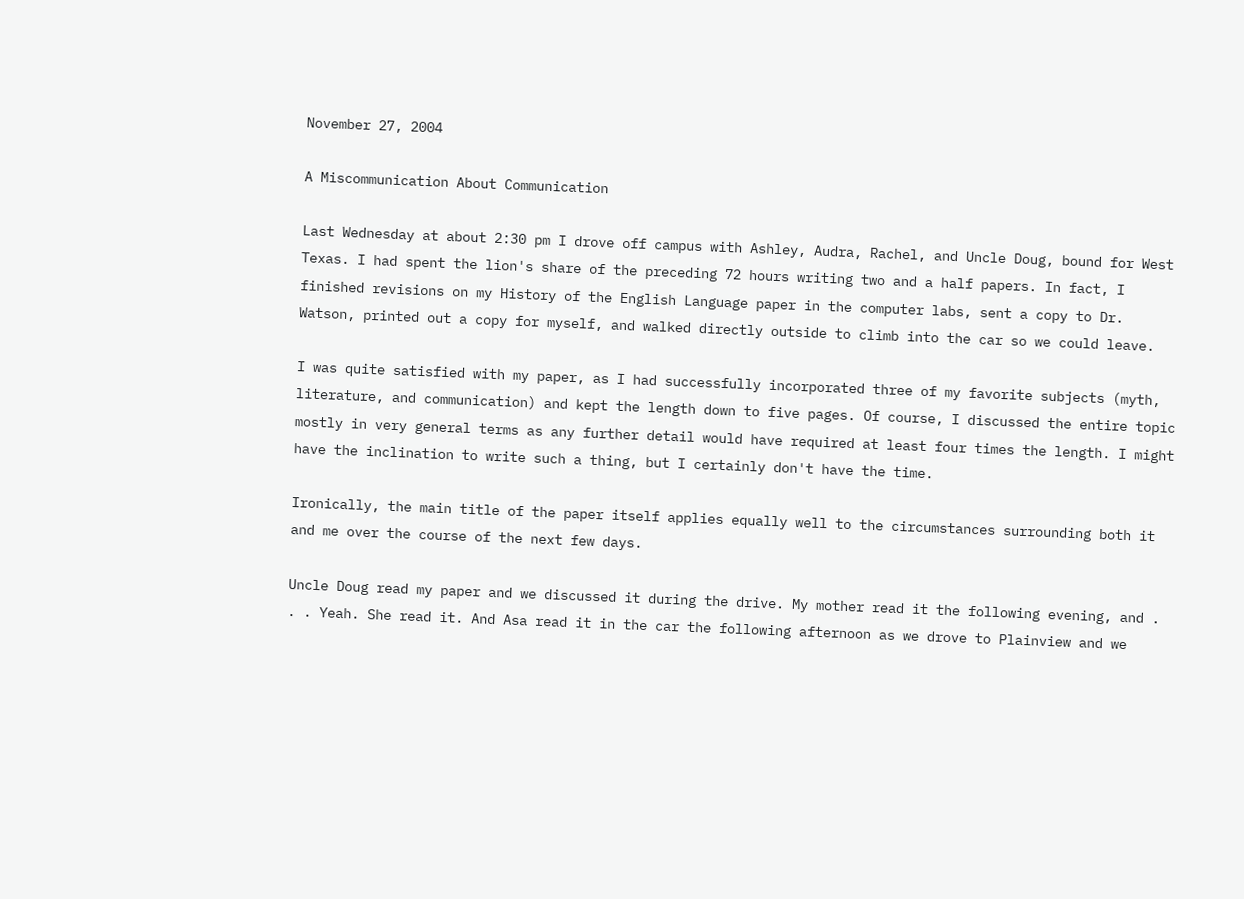November 27, 2004

A Miscommunication About Communication

Last Wednesday at about 2:30 pm I drove off campus with Ashley, Audra, Rachel, and Uncle Doug, bound for West Texas. I had spent the lion's share of the preceding 72 hours writing two and a half papers. In fact, I finished revisions on my History of the English Language paper in the computer labs, sent a copy to Dr. Watson, printed out a copy for myself, and walked directly outside to climb into the car so we could leave.

I was quite satisfied with my paper, as I had successfully incorporated three of my favorite subjects (myth, literature, and communication) and kept the length down to five pages. Of course, I discussed the entire topic mostly in very general terms as any further detail would have required at least four times the length. I might have the inclination to write such a thing, but I certainly don't have the time.

Ironically, the main title of the paper itself applies equally well to the circumstances surrounding both it and me over the course of the next few days.

Uncle Doug read my paper and we discussed it during the drive. My mother read it the following evening, and . . . Yeah. She read it. And Asa read it in the car the following afternoon as we drove to Plainview and we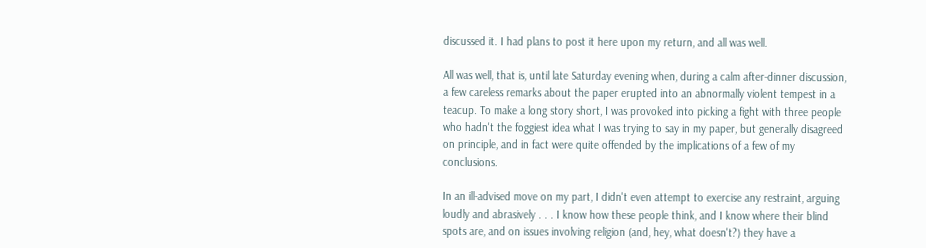discussed it. I had plans to post it here upon my return, and all was well.

All was well, that is, until late Saturday evening when, during a calm after-dinner discussion, a few careless remarks about the paper erupted into an abnormally violent tempest in a teacup. To make a long story short, I was provoked into picking a fight with three people who hadn't the foggiest idea what I was trying to say in my paper, but generally disagreed on principle, and in fact were quite offended by the implications of a few of my conclusions.

In an ill-advised move on my part, I didn't even attempt to exercise any restraint, arguing loudly and abrasively . . . I know how these people think, and I know where their blind spots are, and on issues involving religion (and, hey, what doesn't?) they have a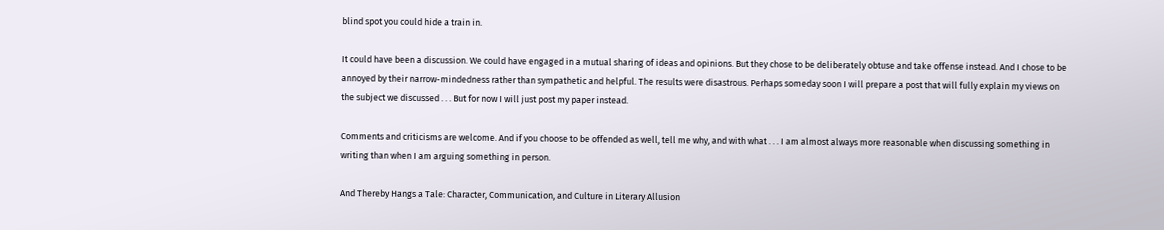blind spot you could hide a train in.

It could have been a discussion. We could have engaged in a mutual sharing of ideas and opinions. But they chose to be deliberately obtuse and take offense instead. And I chose to be annoyed by their narrow-mindedness rather than sympathetic and helpful. The results were disastrous. Perhaps someday soon I will prepare a post that will fully explain my views on the subject we discussed . . . But for now I will just post my paper instead.

Comments and criticisms are welcome. And if you choose to be offended as well, tell me why, and with what . . . I am almost always more reasonable when discussing something in writing than when I am arguing something in person.

And Thereby Hangs a Tale: Character, Communication, and Culture in Literary Allusion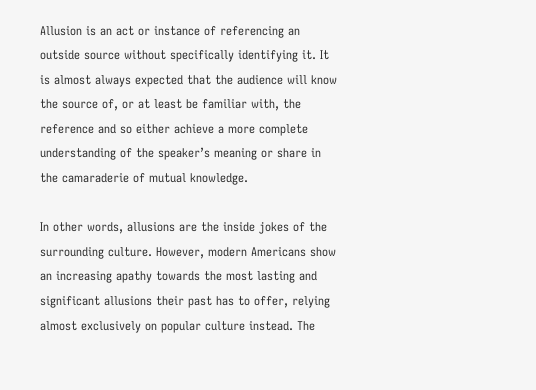Allusion is an act or instance of referencing an outside source without specifically identifying it. It is almost always expected that the audience will know the source of, or at least be familiar with, the reference and so either achieve a more complete understanding of the speaker’s meaning or share in the camaraderie of mutual knowledge.

In other words, allusions are the inside jokes of the surrounding culture. However, modern Americans show an increasing apathy towards the most lasting and significant allusions their past has to offer, relying almost exclusively on popular culture instead. The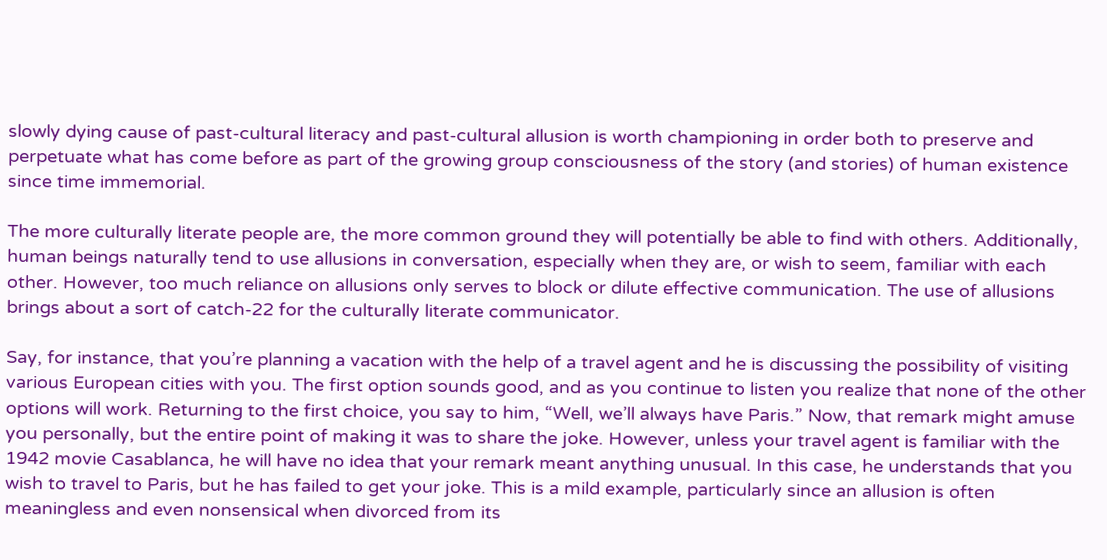slowly dying cause of past-cultural literacy and past-cultural allusion is worth championing in order both to preserve and perpetuate what has come before as part of the growing group consciousness of the story (and stories) of human existence since time immemorial.

The more culturally literate people are, the more common ground they will potentially be able to find with others. Additionally, human beings naturally tend to use allusions in conversation, especially when they are, or wish to seem, familiar with each other. However, too much reliance on allusions only serves to block or dilute effective communication. The use of allusions brings about a sort of catch-22 for the culturally literate communicator.

Say, for instance, that you’re planning a vacation with the help of a travel agent and he is discussing the possibility of visiting various European cities with you. The first option sounds good, and as you continue to listen you realize that none of the other options will work. Returning to the first choice, you say to him, “Well, we’ll always have Paris.” Now, that remark might amuse you personally, but the entire point of making it was to share the joke. However, unless your travel agent is familiar with the 1942 movie Casablanca, he will have no idea that your remark meant anything unusual. In this case, he understands that you wish to travel to Paris, but he has failed to get your joke. This is a mild example, particularly since an allusion is often meaningless and even nonsensical when divorced from its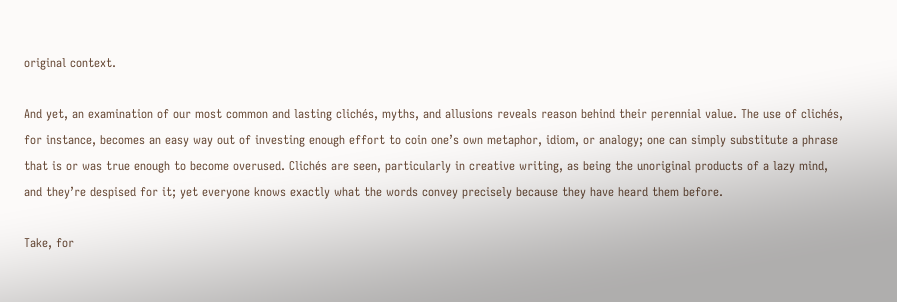original context.

And yet, an examination of our most common and lasting clichés, myths, and allusions reveals reason behind their perennial value. The use of clichés, for instance, becomes an easy way out of investing enough effort to coin one’s own metaphor, idiom, or analogy; one can simply substitute a phrase that is or was true enough to become overused. Clichés are seen, particularly in creative writing, as being the unoriginal products of a lazy mind, and they’re despised for it; yet everyone knows exactly what the words convey precisely because they have heard them before.

Take, for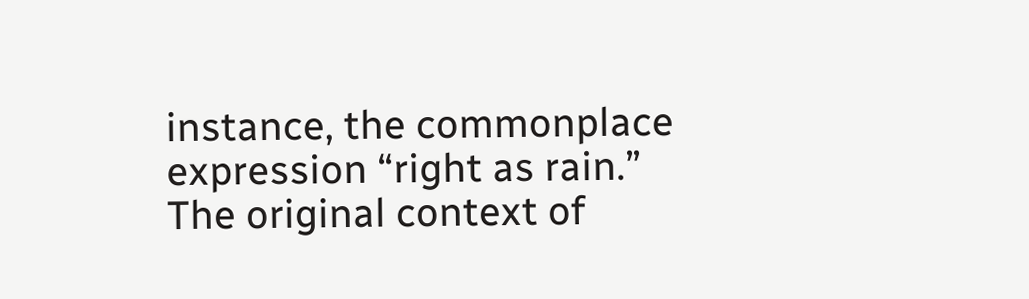instance, the commonplace expression “right as rain.” The original context of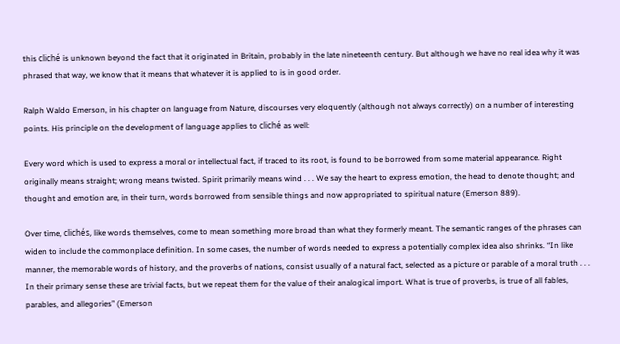this cliché is unknown beyond the fact that it originated in Britain, probably in the late nineteenth century. But although we have no real idea why it was phrased that way, we know that it means that whatever it is applied to is in good order.

Ralph Waldo Emerson, in his chapter on language from Nature, discourses very eloquently (although not always correctly) on a number of interesting points. His principle on the development of language applies to cliché as well:

Every word which is used to express a moral or intellectual fact, if traced to its root, is found to be borrowed from some material appearance. Right originally means straight; wrong means twisted. Spirit primarily means wind . . . We say the heart to express emotion, the head to denote thought; and thought and emotion are, in their turn, words borrowed from sensible things and now appropriated to spiritual nature (Emerson 889).

Over time, clichés, like words themselves, come to mean something more broad than what they formerly meant. The semantic ranges of the phrases can widen to include the commonplace definition. In some cases, the number of words needed to express a potentially complex idea also shrinks. “In like manner, the memorable words of history, and the proverbs of nations, consist usually of a natural fact, selected as a picture or parable of a moral truth . . . In their primary sense these are trivial facts, but we repeat them for the value of their analogical import. What is true of proverbs, is true of all fables, parables, and allegories” (Emerson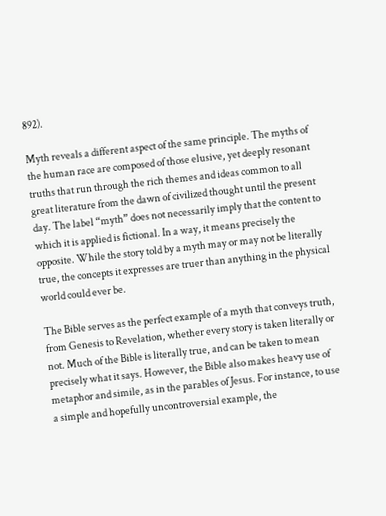892).

Myth reveals a different aspect of the same principle. The myths of the human race are composed of those elusive, yet deeply resonant truths that run through the rich themes and ideas common to all great literature from the dawn of civilized thought until the present day. The label “myth” does not necessarily imply that the content to which it is applied is fictional. In a way, it means precisely the opposite. While the story told by a myth may or may not be literally true, the concepts it expresses are truer than anything in the physical world could ever be.

The Bible serves as the perfect example of a myth that conveys truth, from Genesis to Revelation, whether every story is taken literally or not. Much of the Bible is literally true, and can be taken to mean precisely what it says. However, the Bible also makes heavy use of metaphor and simile, as in the parables of Jesus. For instance, to use a simple and hopefully uncontroversial example, the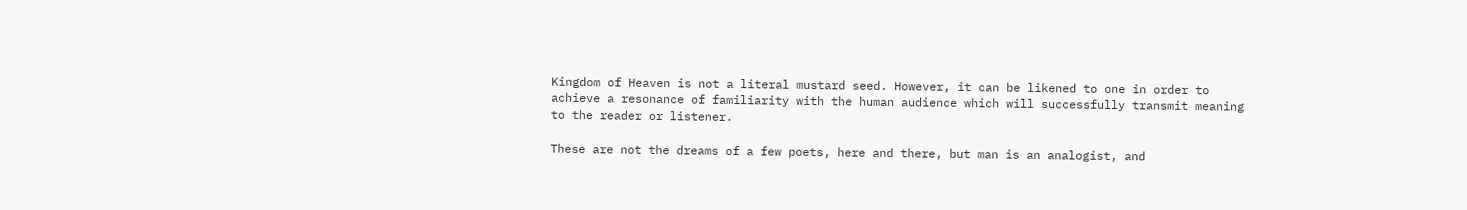Kingdom of Heaven is not a literal mustard seed. However, it can be likened to one in order to achieve a resonance of familiarity with the human audience which will successfully transmit meaning to the reader or listener.

These are not the dreams of a few poets, here and there, but man is an analogist, and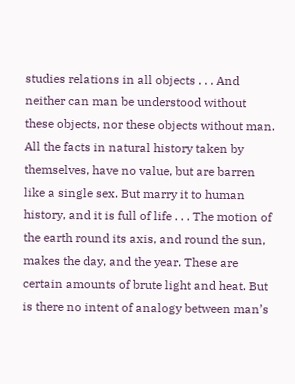studies relations in all objects . . . And neither can man be understood without these objects, nor these objects without man. All the facts in natural history taken by themselves, have no value, but are barren like a single sex. But marry it to human history, and it is full of life . . . The motion of the earth round its axis, and round the sun, makes the day, and the year. These are certain amounts of brute light and heat. But is there no intent of analogy between man’s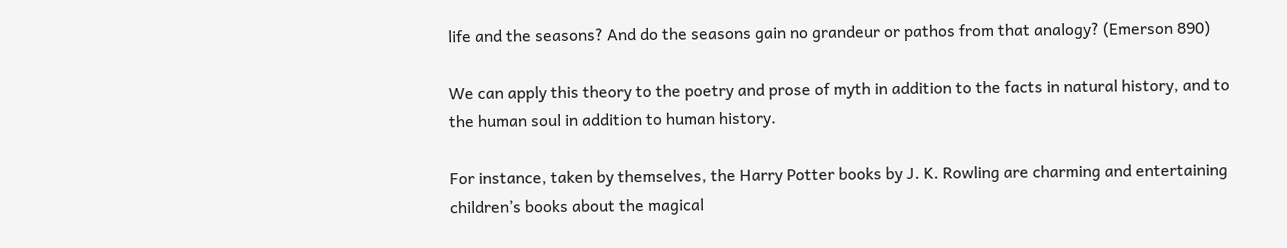life and the seasons? And do the seasons gain no grandeur or pathos from that analogy? (Emerson 890)

We can apply this theory to the poetry and prose of myth in addition to the facts in natural history, and to the human soul in addition to human history.

For instance, taken by themselves, the Harry Potter books by J. K. Rowling are charming and entertaining children’s books about the magical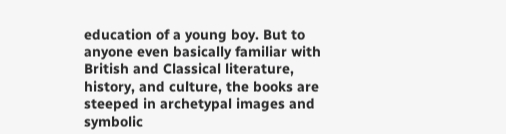education of a young boy. But to anyone even basically familiar with British and Classical literature, history, and culture, the books are steeped in archetypal images and symbolic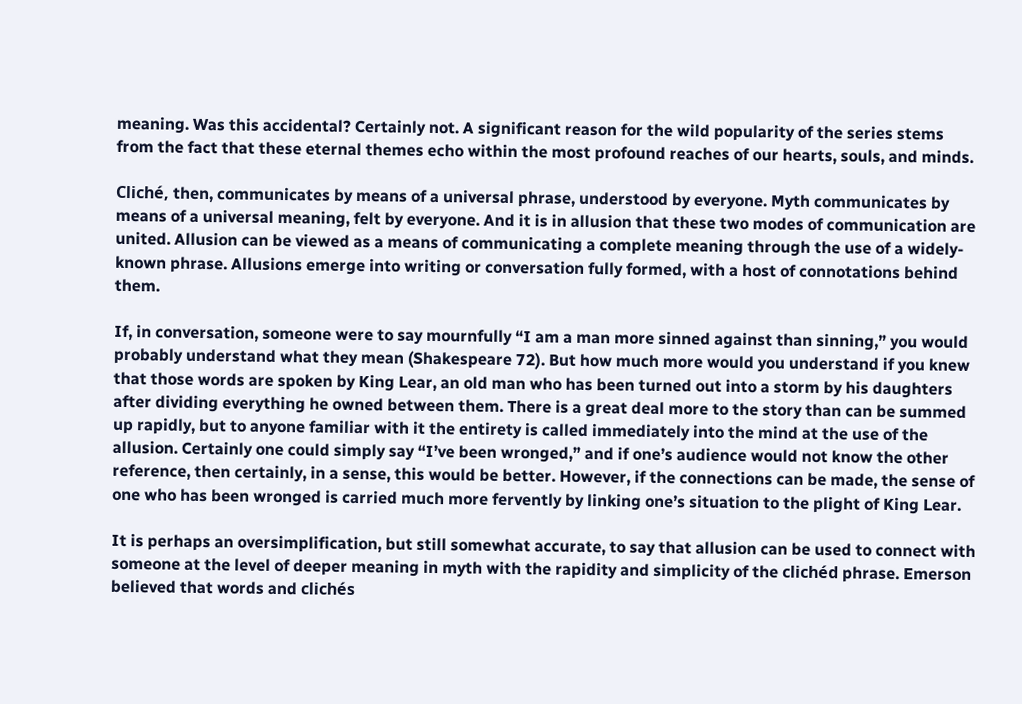meaning. Was this accidental? Certainly not. A significant reason for the wild popularity of the series stems from the fact that these eternal themes echo within the most profound reaches of our hearts, souls, and minds.

Cliché, then, communicates by means of a universal phrase, understood by everyone. Myth communicates by means of a universal meaning, felt by everyone. And it is in allusion that these two modes of communication are united. Allusion can be viewed as a means of communicating a complete meaning through the use of a widely-known phrase. Allusions emerge into writing or conversation fully formed, with a host of connotations behind them.

If, in conversation, someone were to say mournfully “I am a man more sinned against than sinning,” you would probably understand what they mean (Shakespeare 72). But how much more would you understand if you knew that those words are spoken by King Lear, an old man who has been turned out into a storm by his daughters after dividing everything he owned between them. There is a great deal more to the story than can be summed up rapidly, but to anyone familiar with it the entirety is called immediately into the mind at the use of the allusion. Certainly one could simply say “I’ve been wronged,” and if one’s audience would not know the other reference, then certainly, in a sense, this would be better. However, if the connections can be made, the sense of one who has been wronged is carried much more fervently by linking one’s situation to the plight of King Lear.

It is perhaps an oversimplification, but still somewhat accurate, to say that allusion can be used to connect with someone at the level of deeper meaning in myth with the rapidity and simplicity of the clichéd phrase. Emerson believed that words and clichés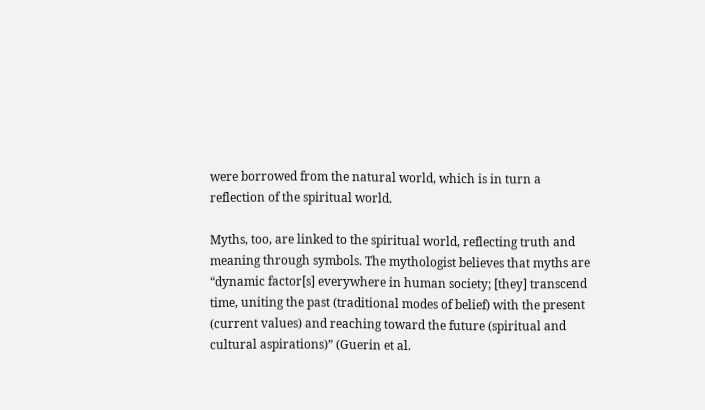were borrowed from the natural world, which is in turn a reflection of the spiritual world.

Myths, too, are linked to the spiritual world, reflecting truth and meaning through symbols. The mythologist believes that myths are “dynamic factor[s] everywhere in human society; [they] transcend time, uniting the past (traditional modes of belief) with the present (current values) and reaching toward the future (spiritual and cultural aspirations)” (Guerin et al.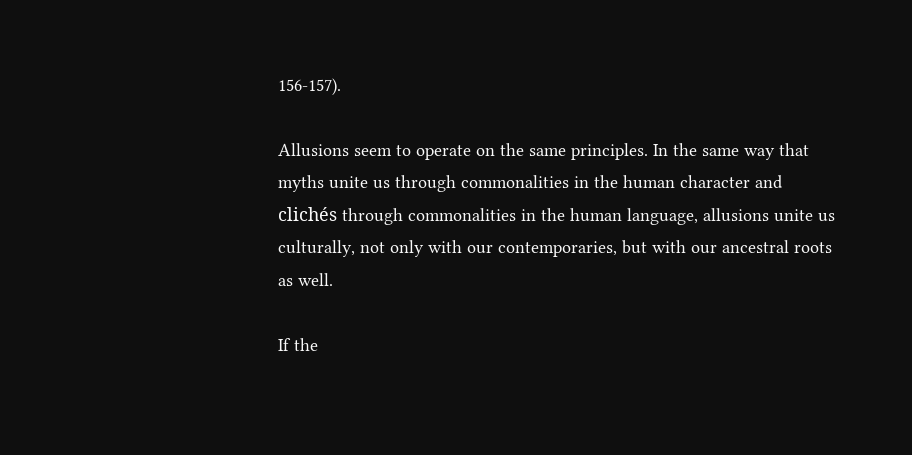156-157).

Allusions seem to operate on the same principles. In the same way that myths unite us through commonalities in the human character and clichés through commonalities in the human language, allusions unite us culturally, not only with our contemporaries, but with our ancestral roots as well.

If the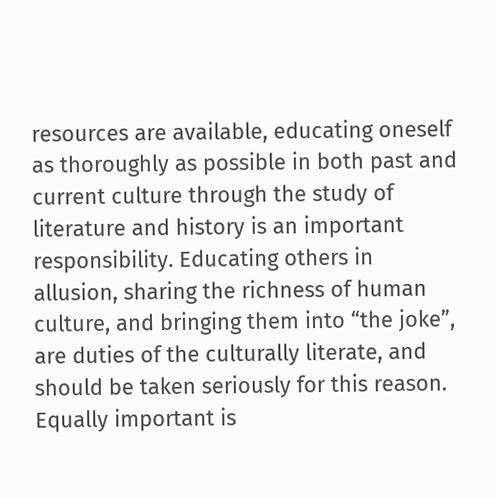resources are available, educating oneself as thoroughly as possible in both past and current culture through the study of literature and history is an important responsibility. Educating others in allusion, sharing the richness of human culture, and bringing them into “the joke”, are duties of the culturally literate, and should be taken seriously for this reason. Equally important is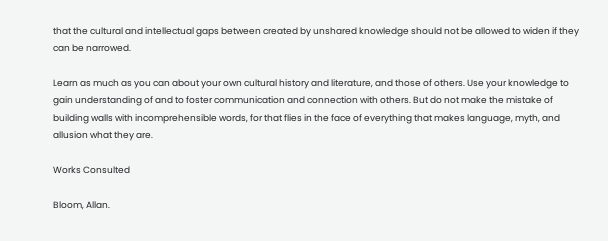that the cultural and intellectual gaps between created by unshared knowledge should not be allowed to widen if they can be narrowed.

Learn as much as you can about your own cultural history and literature, and those of others. Use your knowledge to gain understanding of and to foster communication and connection with others. But do not make the mistake of building walls with incomprehensible words, for that flies in the face of everything that makes language, myth, and allusion what they are.

Works Consulted

Bloom, Allan.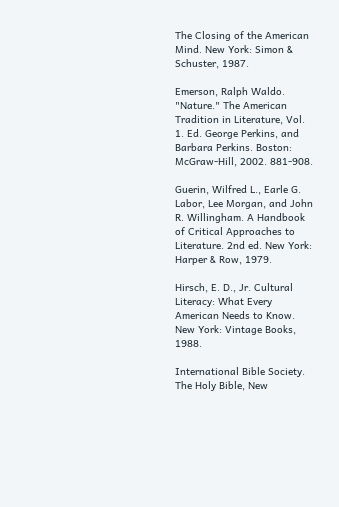The Closing of the American Mind. New York: Simon & Schuster, 1987.

Emerson, Ralph Waldo. "Nature." The American Tradition in Literature, Vol. 1. Ed. George Perkins, and Barbara Perkins. Boston: McGraw-Hill, 2002. 881-908.

Guerin, Wilfred L., Earle G. Labor, Lee Morgan, and John R. Willingham. A Handbook of Critical Approaches to Literature. 2nd ed. New York: Harper & Row, 1979.

Hirsch, E. D., Jr. Cultural Literacy: What Every American Needs to Know. New York: Vintage Books, 1988.

International Bible Society. The Holy Bible, New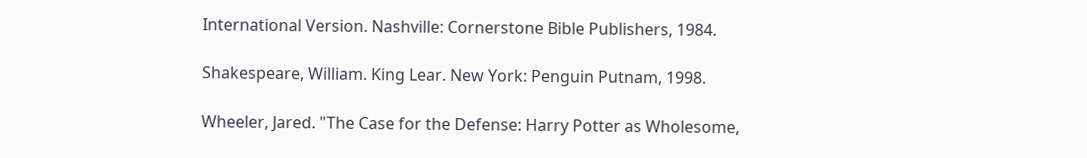International Version. Nashville: Cornerstone Bible Publishers, 1984.

Shakespeare, William. King Lear. New York: Penguin Putnam, 1998.

Wheeler, Jared. "The Case for the Defense: Harry Potter as Wholesome,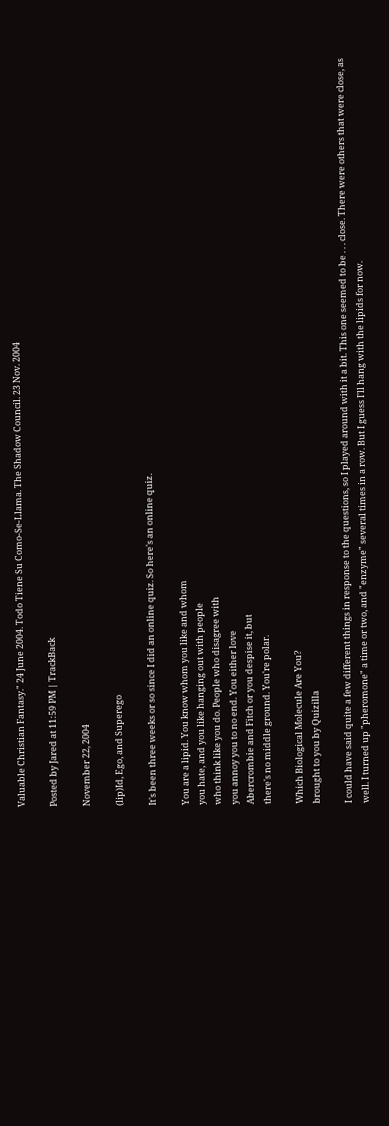Valuable Christian Fantasy." 24 June 2004. Todo Tiene Su Como-Se-Llama. The Shadow Council. 23 Nov. 2004

Posted by Jared at 11:59 PM | TrackBack

November 22, 2004

(lip)Id, Ego, and Superego

It's been three weeks or so since I did an online quiz. So here's an online quiz.

You are a lipid. You know whom you like and whom
you hate, and you like hanging out with people
who think like you do. People who disagree with
you annoy you to no end. You either love
Abercrombie and Fitch or you despise it, but
there's no middle ground. You're polar.

Which Biological Molecule Are You?
brought to you by Quizilla

I could have said quite a few different things in response to the questions, so I played around with it a bit. This one seemed to be . . . close. There were others that were close, as well. I turned up "pheromone" a time or two, and "enzyme" several times in a row. But I guess I'll hang with the lipids for now.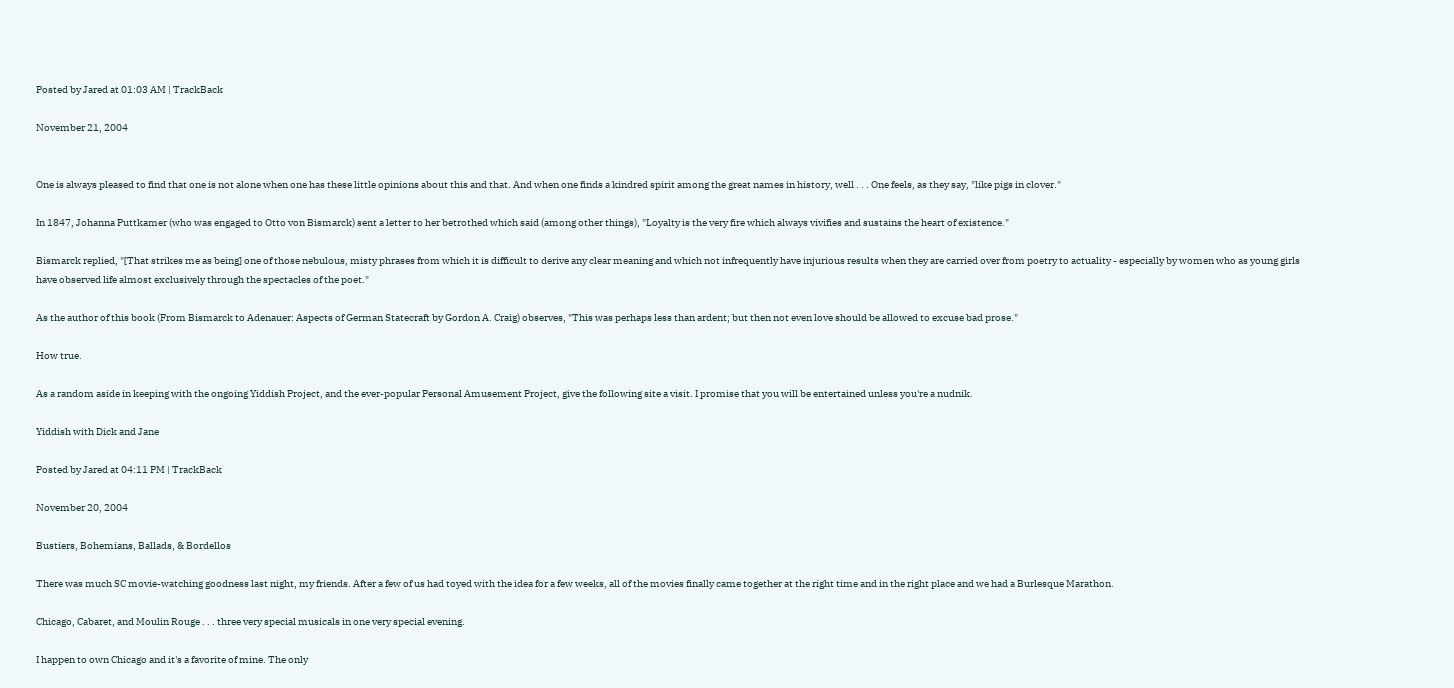Posted by Jared at 01:03 AM | TrackBack

November 21, 2004


One is always pleased to find that one is not alone when one has these little opinions about this and that. And when one finds a kindred spirit among the great names in history, well . . . One feels, as they say, "like pigs in clover."

In 1847, Johanna Puttkamer (who was engaged to Otto von Bismarck) sent a letter to her betrothed which said (among other things), "Loyalty is the very fire which always vivifies and sustains the heart of existence."

Bismarck replied, "[That strikes me as being] one of those nebulous, misty phrases from which it is difficult to derive any clear meaning and which not infrequently have injurious results when they are carried over from poetry to actuality - especially by women who as young girls have observed life almost exclusively through the spectacles of the poet."

As the author of this book (From Bismarck to Adenauer: Aspects of German Statecraft by Gordon A. Craig) observes, "This was perhaps less than ardent; but then not even love should be allowed to excuse bad prose."

How true.

As a random aside in keeping with the ongoing Yiddish Project, and the ever-popular Personal Amusement Project, give the following site a visit. I promise that you will be entertained unless you're a nudnik.

Yiddish with Dick and Jane

Posted by Jared at 04:11 PM | TrackBack

November 20, 2004

Bustiers, Bohemians, Ballads, & Bordellos

There was much SC movie-watching goodness last night, my friends. After a few of us had toyed with the idea for a few weeks, all of the movies finally came together at the right time and in the right place and we had a Burlesque Marathon.

Chicago, Cabaret, and Moulin Rouge . . . three very special musicals in one very special evening.

I happen to own Chicago and it's a favorite of mine. The only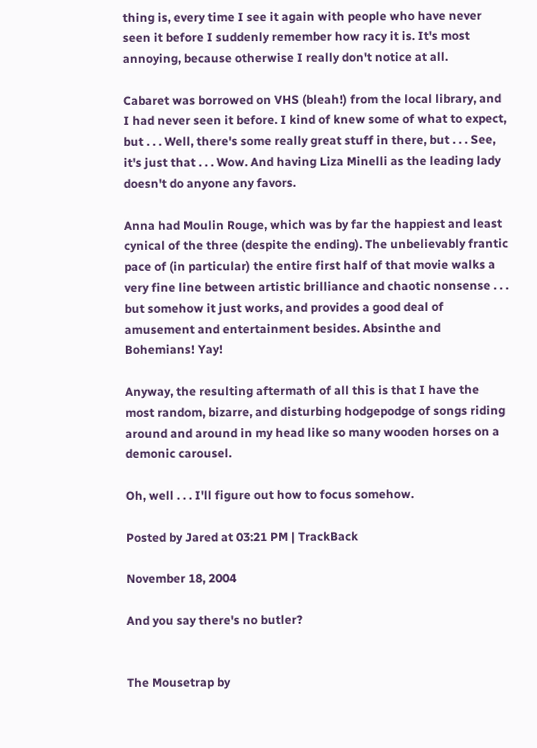thing is, every time I see it again with people who have never seen it before I suddenly remember how racy it is. It's most annoying, because otherwise I really don't notice at all.

Cabaret was borrowed on VHS (bleah!) from the local library, and I had never seen it before. I kind of knew some of what to expect, but . . . Well, there's some really great stuff in there, but . . . See, it's just that . . . Wow. And having Liza Minelli as the leading lady doesn't do anyone any favors.

Anna had Moulin Rouge, which was by far the happiest and least cynical of the three (despite the ending). The unbelievably frantic pace of (in particular) the entire first half of that movie walks a very fine line between artistic brilliance and chaotic nonsense . . . but somehow it just works, and provides a good deal of amusement and entertainment besides. Absinthe and Bohemians! Yay!

Anyway, the resulting aftermath of all this is that I have the most random, bizarre, and disturbing hodgepodge of songs riding around and around in my head like so many wooden horses on a demonic carousel.

Oh, well . . . I'll figure out how to focus somehow.

Posted by Jared at 03:21 PM | TrackBack

November 18, 2004

And you say there's no butler?


The Mousetrap by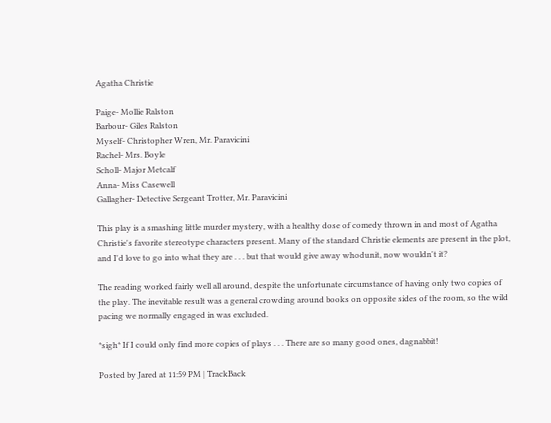Agatha Christie

Paige- Mollie Ralston
Barbour- Giles Ralston
Myself- Christopher Wren, Mr. Paravicini
Rachel- Mrs. Boyle
Scholl- Major Metcalf
Anna- Miss Casewell
Gallagher- Detective Sergeant Trotter, Mr. Paravicini

This play is a smashing little murder mystery, with a healthy dose of comedy thrown in and most of Agatha Christie's favorite stereotype characters present. Many of the standard Christie elements are present in the plot, and I'd love to go into what they are . . . but that would give away whodunit, now wouldn't it?

The reading worked fairly well all around, despite the unfortunate circumstance of having only two copies of the play. The inevitable result was a general crowding around books on opposite sides of the room, so the wild pacing we normally engaged in was excluded.

*sigh* If I could only find more copies of plays . . . There are so many good ones, dagnabbit!

Posted by Jared at 11:59 PM | TrackBack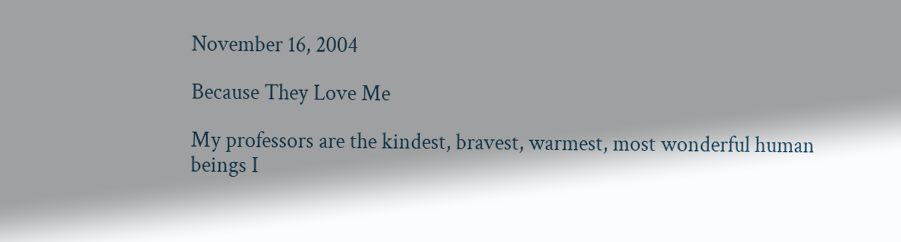November 16, 2004

Because They Love Me

My professors are the kindest, bravest, warmest, most wonderful human beings I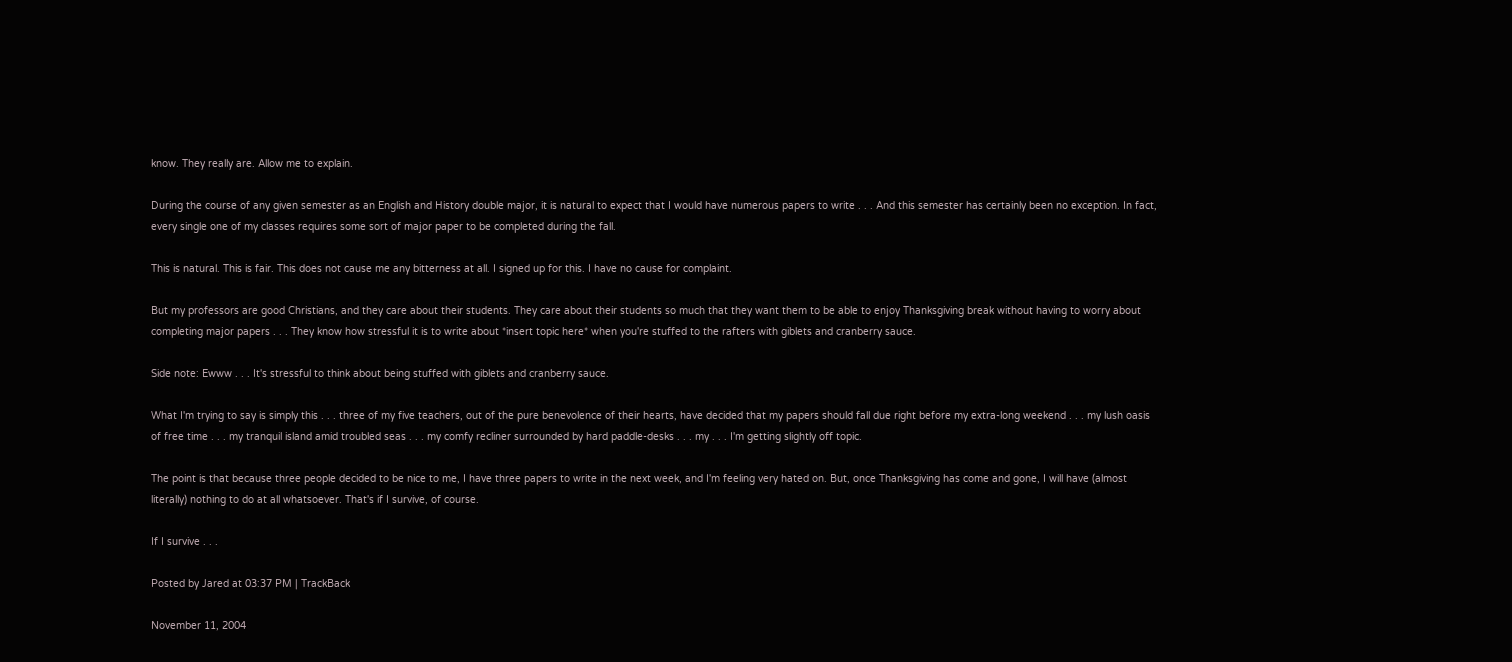know. They really are. Allow me to explain.

During the course of any given semester as an English and History double major, it is natural to expect that I would have numerous papers to write . . . And this semester has certainly been no exception. In fact, every single one of my classes requires some sort of major paper to be completed during the fall.

This is natural. This is fair. This does not cause me any bitterness at all. I signed up for this. I have no cause for complaint.

But my professors are good Christians, and they care about their students. They care about their students so much that they want them to be able to enjoy Thanksgiving break without having to worry about completing major papers . . . They know how stressful it is to write about *insert topic here* when you're stuffed to the rafters with giblets and cranberry sauce.

Side note: Ewww . . . It's stressful to think about being stuffed with giblets and cranberry sauce.

What I'm trying to say is simply this . . . three of my five teachers, out of the pure benevolence of their hearts, have decided that my papers should fall due right before my extra-long weekend . . . my lush oasis of free time . . . my tranquil island amid troubled seas . . . my comfy recliner surrounded by hard paddle-desks . . . my . . . I'm getting slightly off topic.

The point is that because three people decided to be nice to me, I have three papers to write in the next week, and I'm feeling very hated on. But, once Thanksgiving has come and gone, I will have (almost literally) nothing to do at all whatsoever. That's if I survive, of course.

If I survive . . .

Posted by Jared at 03:37 PM | TrackBack

November 11, 2004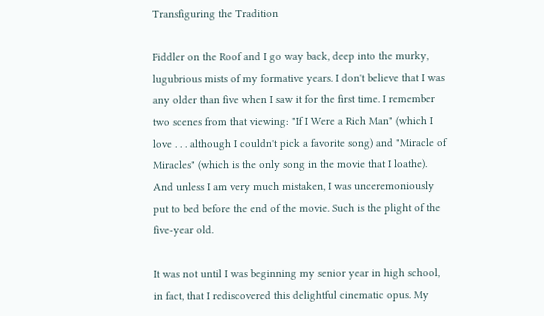Transfiguring the Tradition

Fiddler on the Roof and I go way back, deep into the murky, lugubrious mists of my formative years. I don't believe that I was any older than five when I saw it for the first time. I remember two scenes from that viewing: "If I Were a Rich Man" (which I love . . . although I couldn't pick a favorite song) and "Miracle of Miracles" (which is the only song in the movie that I loathe). And unless I am very much mistaken, I was unceremoniously put to bed before the end of the movie. Such is the plight of the five-year old.

It was not until I was beginning my senior year in high school, in fact, that I rediscovered this delightful cinematic opus. My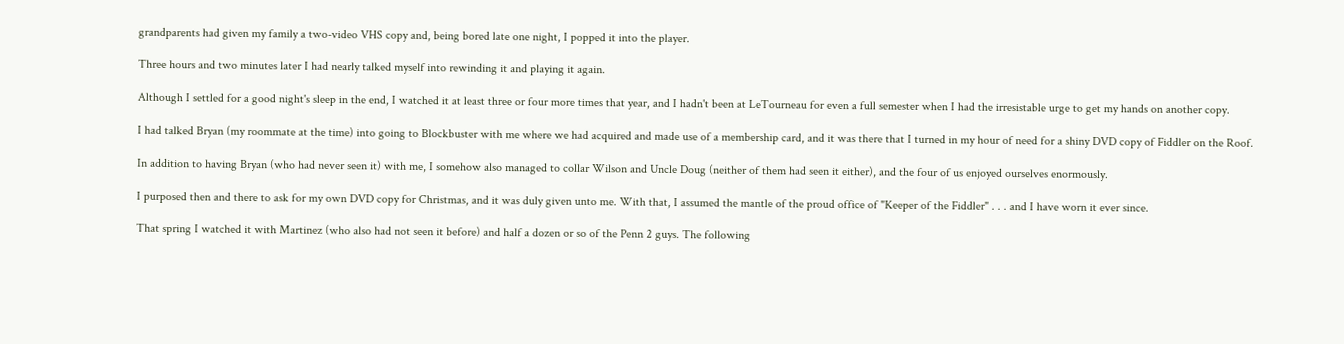grandparents had given my family a two-video VHS copy and, being bored late one night, I popped it into the player.

Three hours and two minutes later I had nearly talked myself into rewinding it and playing it again.

Although I settled for a good night's sleep in the end, I watched it at least three or four more times that year, and I hadn't been at LeTourneau for even a full semester when I had the irresistable urge to get my hands on another copy.

I had talked Bryan (my roommate at the time) into going to Blockbuster with me where we had acquired and made use of a membership card, and it was there that I turned in my hour of need for a shiny DVD copy of Fiddler on the Roof.

In addition to having Bryan (who had never seen it) with me, I somehow also managed to collar Wilson and Uncle Doug (neither of them had seen it either), and the four of us enjoyed ourselves enormously.

I purposed then and there to ask for my own DVD copy for Christmas, and it was duly given unto me. With that, I assumed the mantle of the proud office of "Keeper of the Fiddler" . . . and I have worn it ever since.

That spring I watched it with Martinez (who also had not seen it before) and half a dozen or so of the Penn 2 guys. The following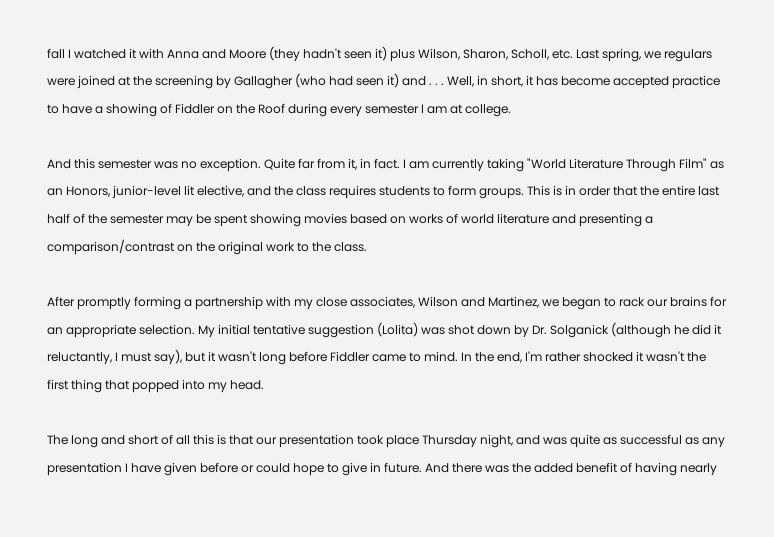fall I watched it with Anna and Moore (they hadn't seen it) plus Wilson, Sharon, Scholl, etc. Last spring, we regulars were joined at the screening by Gallagher (who had seen it) and . . . Well, in short, it has become accepted practice to have a showing of Fiddler on the Roof during every semester I am at college.

And this semester was no exception. Quite far from it, in fact. I am currently taking "World Literature Through Film" as an Honors, junior-level lit elective, and the class requires students to form groups. This is in order that the entire last half of the semester may be spent showing movies based on works of world literature and presenting a comparison/contrast on the original work to the class.

After promptly forming a partnership with my close associates, Wilson and Martinez, we began to rack our brains for an appropriate selection. My initial tentative suggestion (Lolita) was shot down by Dr. Solganick (although he did it reluctantly, I must say), but it wasn't long before Fiddler came to mind. In the end, I'm rather shocked it wasn't the first thing that popped into my head.

The long and short of all this is that our presentation took place Thursday night, and was quite as successful as any presentation I have given before or could hope to give in future. And there was the added benefit of having nearly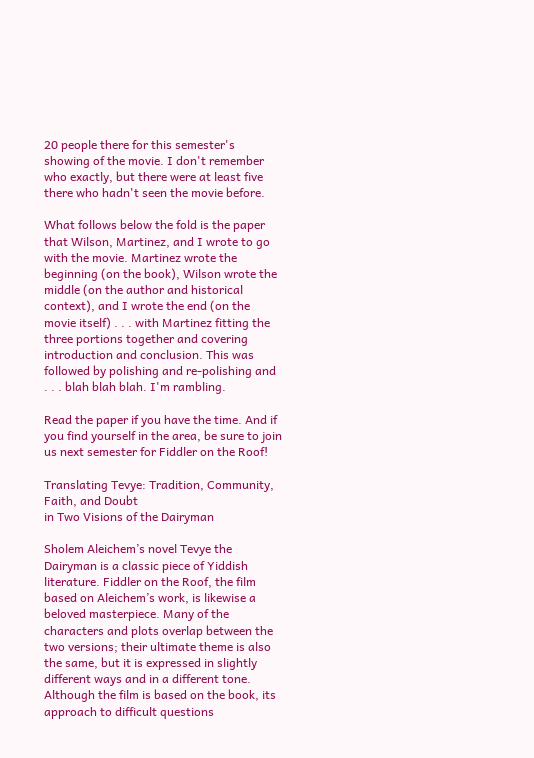20 people there for this semester's showing of the movie. I don't remember who exactly, but there were at least five there who hadn't seen the movie before.

What follows below the fold is the paper that Wilson, Martinez, and I wrote to go with the movie. Martinez wrote the beginning (on the book), Wilson wrote the middle (on the author and historical context), and I wrote the end (on the movie itself) . . . with Martinez fitting the three portions together and covering introduction and conclusion. This was followed by polishing and re-polishing and . . . blah blah blah. I'm rambling.

Read the paper if you have the time. And if you find yourself in the area, be sure to join us next semester for Fiddler on the Roof!

Translating Tevye: Tradition, Community, Faith, and Doubt
in Two Visions of the Dairyman

Sholem Aleichem’s novel Tevye the Dairyman is a classic piece of Yiddish literature. Fiddler on the Roof, the film based on Aleichem’s work, is likewise a beloved masterpiece. Many of the characters and plots overlap between the two versions; their ultimate theme is also the same, but it is expressed in slightly different ways and in a different tone. Although the film is based on the book, its approach to difficult questions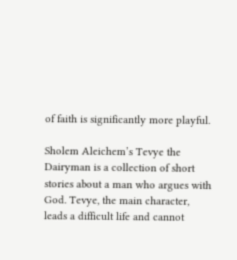of faith is significantly more playful.

Sholem Aleichem’s Tevye the Dairyman is a collection of short stories about a man who argues with God. Tevye, the main character, leads a difficult life and cannot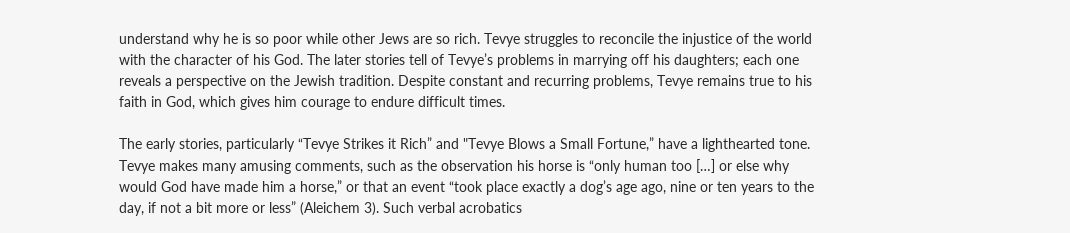understand why he is so poor while other Jews are so rich. Tevye struggles to reconcile the injustice of the world with the character of his God. The later stories tell of Tevye’s problems in marrying off his daughters; each one reveals a perspective on the Jewish tradition. Despite constant and recurring problems, Tevye remains true to his faith in God, which gives him courage to endure difficult times.

The early stories, particularly “Tevye Strikes it Rich” and "Tevye Blows a Small Fortune,” have a lighthearted tone. Tevye makes many amusing comments, such as the observation his horse is “only human too […] or else why would God have made him a horse,” or that an event “took place exactly a dog’s age ago, nine or ten years to the day, if not a bit more or less” (Aleichem 3). Such verbal acrobatics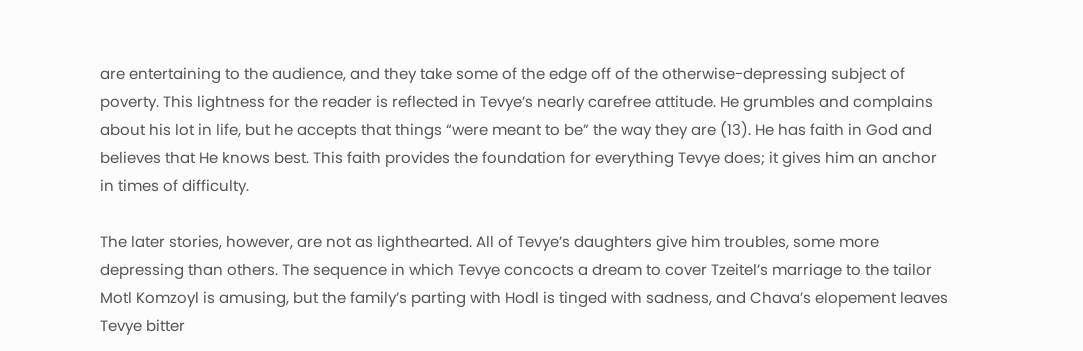are entertaining to the audience, and they take some of the edge off of the otherwise-depressing subject of poverty. This lightness for the reader is reflected in Tevye’s nearly carefree attitude. He grumbles and complains about his lot in life, but he accepts that things “were meant to be” the way they are (13). He has faith in God and believes that He knows best. This faith provides the foundation for everything Tevye does; it gives him an anchor in times of difficulty.

The later stories, however, are not as lighthearted. All of Tevye’s daughters give him troubles, some more depressing than others. The sequence in which Tevye concocts a dream to cover Tzeitel’s marriage to the tailor Motl Komzoyl is amusing, but the family’s parting with Hodl is tinged with sadness, and Chava’s elopement leaves Tevye bitter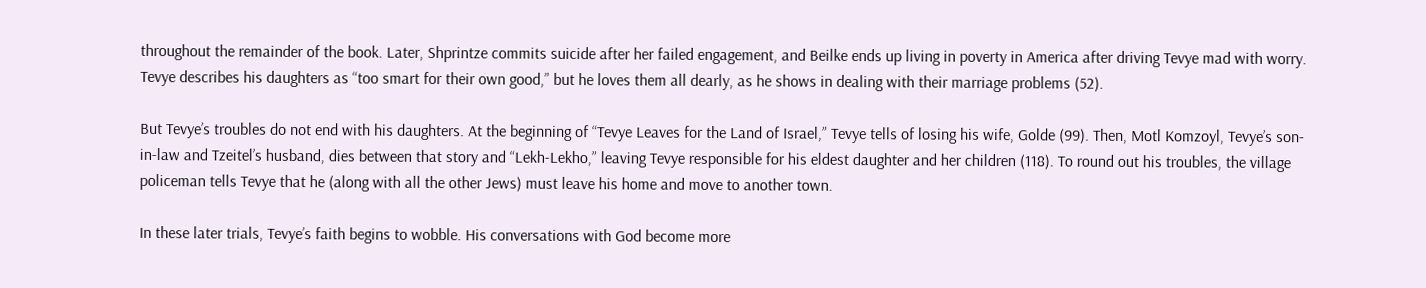throughout the remainder of the book. Later, Shprintze commits suicide after her failed engagement, and Beilke ends up living in poverty in America after driving Tevye mad with worry. Tevye describes his daughters as “too smart for their own good,” but he loves them all dearly, as he shows in dealing with their marriage problems (52).

But Tevye’s troubles do not end with his daughters. At the beginning of “Tevye Leaves for the Land of Israel,” Tevye tells of losing his wife, Golde (99). Then, Motl Komzoyl, Tevye’s son-in-law and Tzeitel’s husband, dies between that story and “Lekh-Lekho,” leaving Tevye responsible for his eldest daughter and her children (118). To round out his troubles, the village policeman tells Tevye that he (along with all the other Jews) must leave his home and move to another town.

In these later trials, Tevye’s faith begins to wobble. His conversations with God become more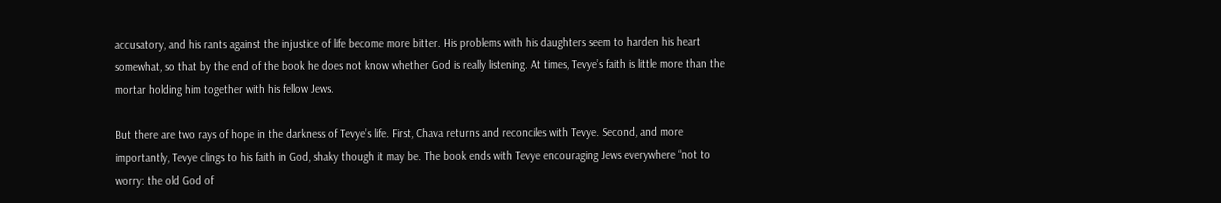accusatory, and his rants against the injustice of life become more bitter. His problems with his daughters seem to harden his heart somewhat, so that by the end of the book he does not know whether God is really listening. At times, Tevye’s faith is little more than the mortar holding him together with his fellow Jews.

But there are two rays of hope in the darkness of Tevye’s life. First, Chava returns and reconciles with Tevye. Second, and more importantly, Tevye clings to his faith in God, shaky though it may be. The book ends with Tevye encouraging Jews everywhere “not to worry: the old God of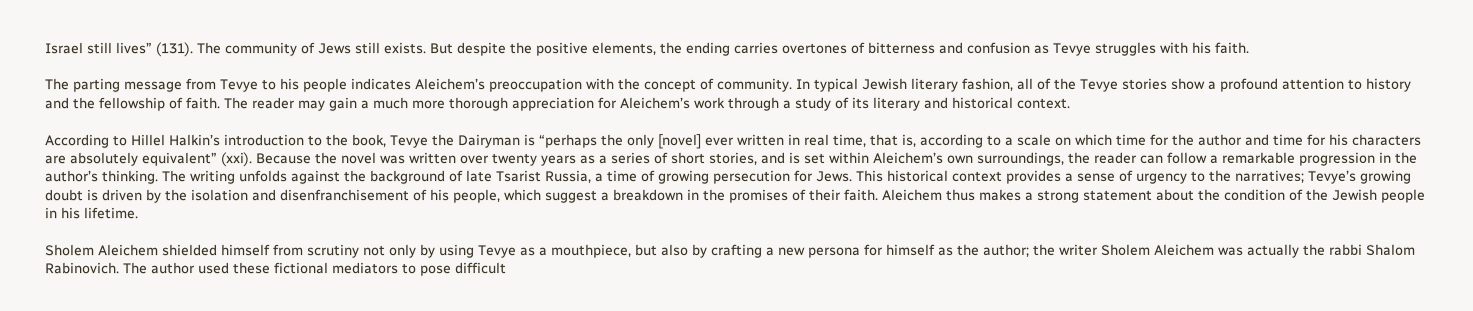Israel still lives” (131). The community of Jews still exists. But despite the positive elements, the ending carries overtones of bitterness and confusion as Tevye struggles with his faith.

The parting message from Tevye to his people indicates Aleichem’s preoccupation with the concept of community. In typical Jewish literary fashion, all of the Tevye stories show a profound attention to history and the fellowship of faith. The reader may gain a much more thorough appreciation for Aleichem’s work through a study of its literary and historical context.

According to Hillel Halkin’s introduction to the book, Tevye the Dairyman is “perhaps the only [novel] ever written in real time, that is, according to a scale on which time for the author and time for his characters are absolutely equivalent” (xxi). Because the novel was written over twenty years as a series of short stories, and is set within Aleichem’s own surroundings, the reader can follow a remarkable progression in the author’s thinking. The writing unfolds against the background of late Tsarist Russia, a time of growing persecution for Jews. This historical context provides a sense of urgency to the narratives; Tevye’s growing doubt is driven by the isolation and disenfranchisement of his people, which suggest a breakdown in the promises of their faith. Aleichem thus makes a strong statement about the condition of the Jewish people in his lifetime.

Sholem Aleichem shielded himself from scrutiny not only by using Tevye as a mouthpiece, but also by crafting a new persona for himself as the author; the writer Sholem Aleichem was actually the rabbi Shalom Rabinovich. The author used these fictional mediators to pose difficult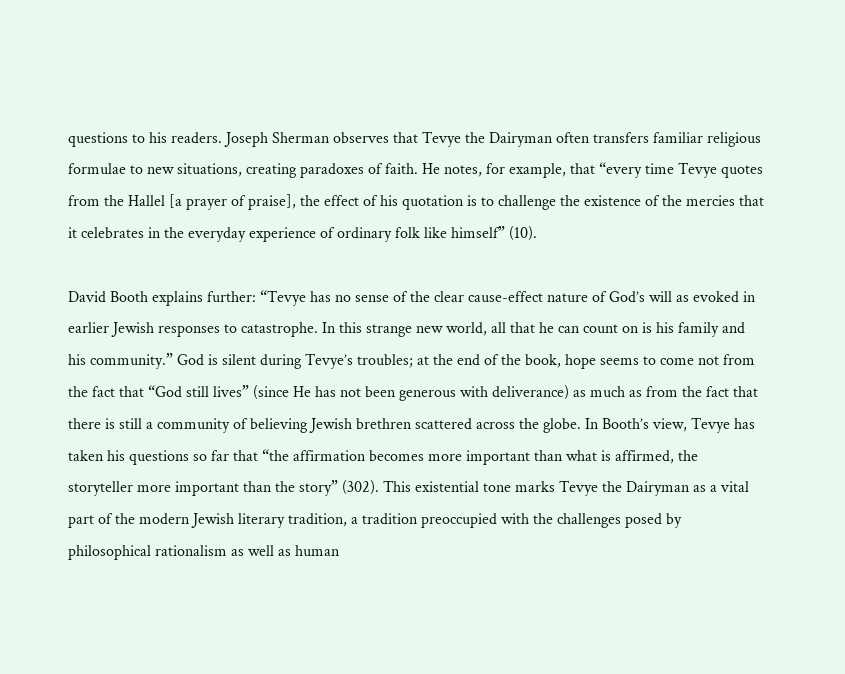questions to his readers. Joseph Sherman observes that Tevye the Dairyman often transfers familiar religious formulae to new situations, creating paradoxes of faith. He notes, for example, that “every time Tevye quotes from the Hallel [a prayer of praise], the effect of his quotation is to challenge the existence of the mercies that it celebrates in the everyday experience of ordinary folk like himself” (10).

David Booth explains further: “Tevye has no sense of the clear cause-effect nature of God’s will as evoked in earlier Jewish responses to catastrophe. In this strange new world, all that he can count on is his family and his community.” God is silent during Tevye’s troubles; at the end of the book, hope seems to come not from the fact that “God still lives” (since He has not been generous with deliverance) as much as from the fact that there is still a community of believing Jewish brethren scattered across the globe. In Booth’s view, Tevye has taken his questions so far that “the affirmation becomes more important than what is affirmed, the storyteller more important than the story” (302). This existential tone marks Tevye the Dairyman as a vital part of the modern Jewish literary tradition, a tradition preoccupied with the challenges posed by philosophical rationalism as well as human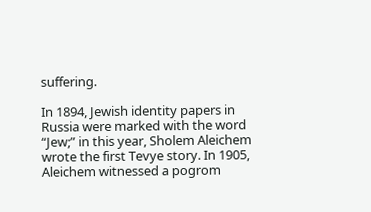suffering.

In 1894, Jewish identity papers in Russia were marked with the word “Jew;” in this year, Sholem Aleichem wrote the first Tevye story. In 1905, Aleichem witnessed a pogrom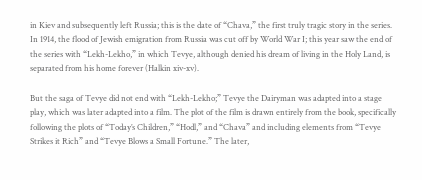in Kiev and subsequently left Russia; this is the date of “Chava,” the first truly tragic story in the series. In 1914, the flood of Jewish emigration from Russia was cut off by World War I; this year saw the end of the series with “Lekh-Lekho,” in which Tevye, although denied his dream of living in the Holy Land, is separated from his home forever (Halkin xiv-xv).

But the saga of Tevye did not end with “Lekh-Lekho;” Tevye the Dairyman was adapted into a stage play, which was later adapted into a film. The plot of the film is drawn entirely from the book, specifically following the plots of “Today’s Children,” “Hodl,” and “Chava” and including elements from “Tevye Strikes it Rich” and “Tevye Blows a Small Fortune.” The later,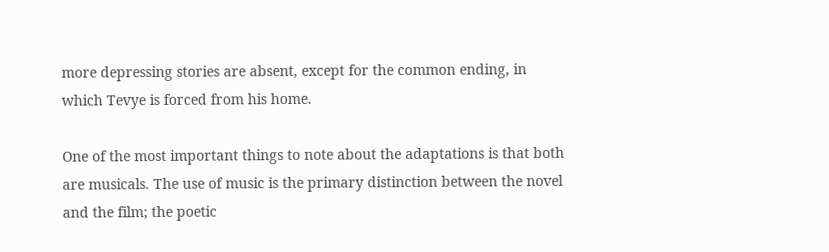more depressing stories are absent, except for the common ending, in which Tevye is forced from his home.

One of the most important things to note about the adaptations is that both are musicals. The use of music is the primary distinction between the novel and the film; the poetic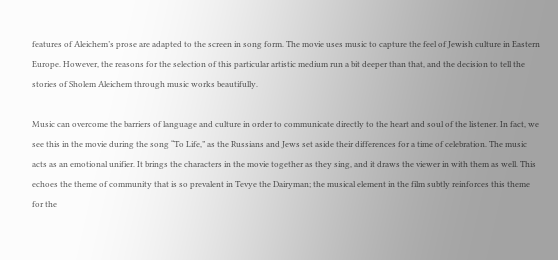features of Aleichem’s prose are adapted to the screen in song form. The movie uses music to capture the feel of Jewish culture in Eastern Europe. However, the reasons for the selection of this particular artistic medium run a bit deeper than that, and the decision to tell the stories of Sholem Aleichem through music works beautifully.

Music can overcome the barriers of language and culture in order to communicate directly to the heart and soul of the listener. In fact, we see this in the movie during the song “To Life,” as the Russians and Jews set aside their differences for a time of celebration. The music acts as an emotional unifier. It brings the characters in the movie together as they sing, and it draws the viewer in with them as well. This echoes the theme of community that is so prevalent in Tevye the Dairyman; the musical element in the film subtly reinforces this theme for the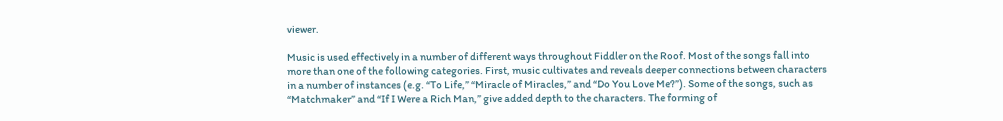viewer.

Music is used effectively in a number of different ways throughout Fiddler on the Roof. Most of the songs fall into more than one of the following categories. First, music cultivates and reveals deeper connections between characters in a number of instances (e.g. “To Life,” “Miracle of Miracles,” and “Do You Love Me?”). Some of the songs, such as “Matchmaker” and “If I Were a Rich Man,” give added depth to the characters. The forming of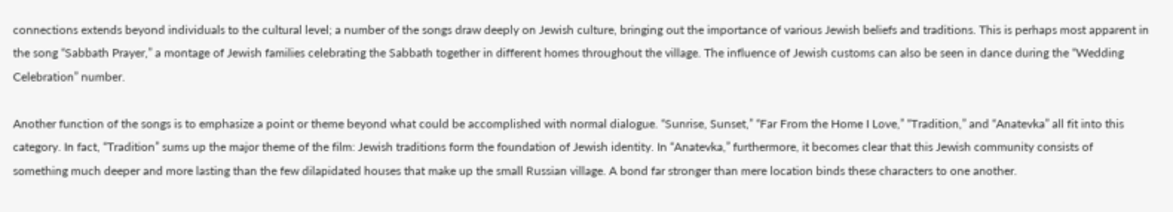connections extends beyond individuals to the cultural level; a number of the songs draw deeply on Jewish culture, bringing out the importance of various Jewish beliefs and traditions. This is perhaps most apparent in the song “Sabbath Prayer,” a montage of Jewish families celebrating the Sabbath together in different homes throughout the village. The influence of Jewish customs can also be seen in dance during the “Wedding Celebration” number.

Another function of the songs is to emphasize a point or theme beyond what could be accomplished with normal dialogue. “Sunrise, Sunset,” “Far From the Home I Love,” “Tradition,” and “Anatevka” all fit into this category. In fact, “Tradition” sums up the major theme of the film: Jewish traditions form the foundation of Jewish identity. In “Anatevka,” furthermore, it becomes clear that this Jewish community consists of something much deeper and more lasting than the few dilapidated houses that make up the small Russian village. A bond far stronger than mere location binds these characters to one another.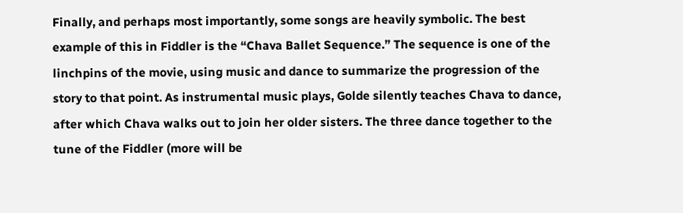Finally, and perhaps most importantly, some songs are heavily symbolic. The best example of this in Fiddler is the “Chava Ballet Sequence.” The sequence is one of the linchpins of the movie, using music and dance to summarize the progression of the story to that point. As instrumental music plays, Golde silently teaches Chava to dance, after which Chava walks out to join her older sisters. The three dance together to the tune of the Fiddler (more will be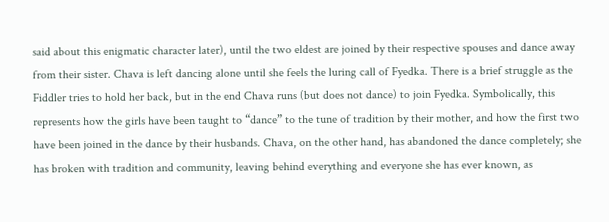said about this enigmatic character later), until the two eldest are joined by their respective spouses and dance away from their sister. Chava is left dancing alone until she feels the luring call of Fyedka. There is a brief struggle as the Fiddler tries to hold her back, but in the end Chava runs (but does not dance) to join Fyedka. Symbolically, this represents how the girls have been taught to “dance” to the tune of tradition by their mother, and how the first two have been joined in the dance by their husbands. Chava, on the other hand, has abandoned the dance completely; she has broken with tradition and community, leaving behind everything and everyone she has ever known, as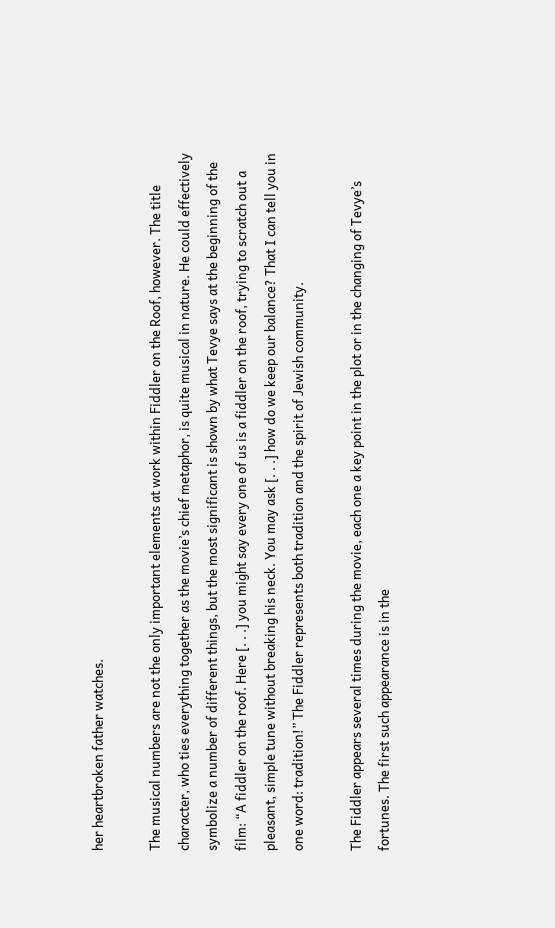her heartbroken father watches.

The musical numbers are not the only important elements at work within Fiddler on the Roof, however. The title character, who ties everything together as the movie’s chief metaphor, is quite musical in nature. He could effectively symbolize a number of different things, but the most significant is shown by what Tevye says at the beginning of the film: “A fiddler on the roof. Here [. . .] you might say every one of us is a fiddler on the roof, trying to scratch out a pleasant, simple tune without breaking his neck. You may ask [. . .] how do we keep our balance? That I can tell you in one word: tradition!” The Fiddler represents both tradition and the spirit of Jewish community.

The Fiddler appears several times during the movie, each one a key point in the plot or in the changing of Tevye’s fortunes. The first such appearance is in the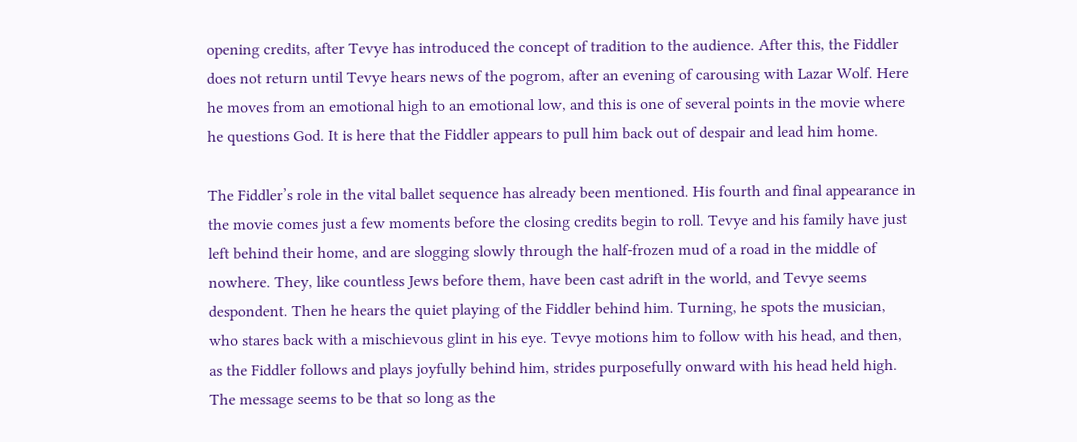opening credits, after Tevye has introduced the concept of tradition to the audience. After this, the Fiddler does not return until Tevye hears news of the pogrom, after an evening of carousing with Lazar Wolf. Here he moves from an emotional high to an emotional low, and this is one of several points in the movie where he questions God. It is here that the Fiddler appears to pull him back out of despair and lead him home.

The Fiddler’s role in the vital ballet sequence has already been mentioned. His fourth and final appearance in the movie comes just a few moments before the closing credits begin to roll. Tevye and his family have just left behind their home, and are slogging slowly through the half-frozen mud of a road in the middle of nowhere. They, like countless Jews before them, have been cast adrift in the world, and Tevye seems despondent. Then he hears the quiet playing of the Fiddler behind him. Turning, he spots the musician, who stares back with a mischievous glint in his eye. Tevye motions him to follow with his head, and then, as the Fiddler follows and plays joyfully behind him, strides purposefully onward with his head held high. The message seems to be that so long as the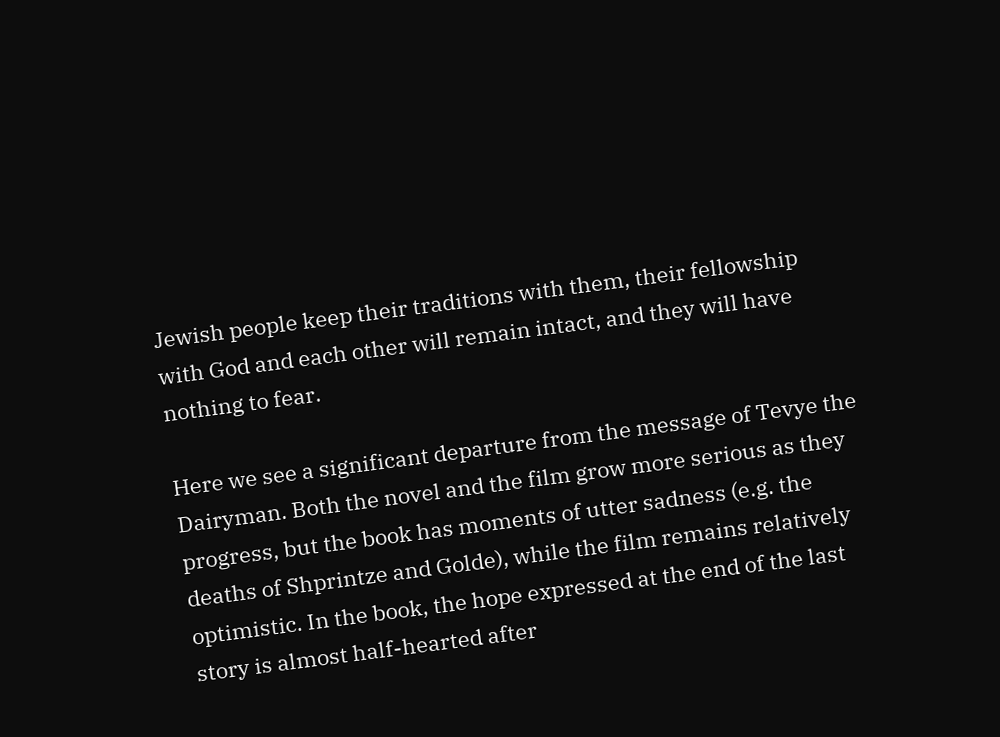Jewish people keep their traditions with them, their fellowship with God and each other will remain intact, and they will have nothing to fear.

Here we see a significant departure from the message of Tevye the Dairyman. Both the novel and the film grow more serious as they progress, but the book has moments of utter sadness (e.g. the deaths of Shprintze and Golde), while the film remains relatively optimistic. In the book, the hope expressed at the end of the last story is almost half-hearted after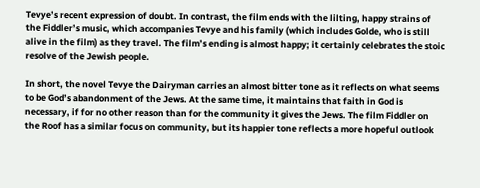Tevye’s recent expression of doubt. In contrast, the film ends with the lilting, happy strains of the Fiddler’s music, which accompanies Tevye and his family (which includes Golde, who is still alive in the film) as they travel. The film’s ending is almost happy; it certainly celebrates the stoic resolve of the Jewish people.

In short, the novel Tevye the Dairyman carries an almost bitter tone as it reflects on what seems to be God’s abandonment of the Jews. At the same time, it maintains that faith in God is necessary, if for no other reason than for the community it gives the Jews. The film Fiddler on the Roof has a similar focus on community, but its happier tone reflects a more hopeful outlook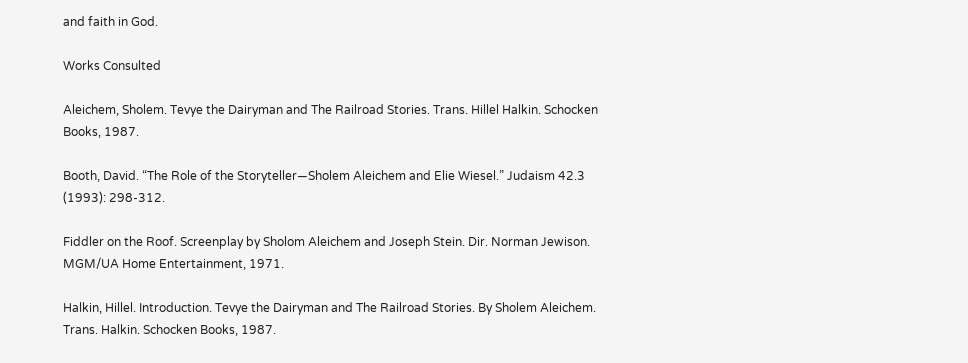and faith in God.

Works Consulted

Aleichem, Sholem. Tevye the Dairyman and The Railroad Stories. Trans. Hillel Halkin. Schocken Books, 1987.

Booth, David. “The Role of the Storyteller—Sholem Aleichem and Elie Wiesel.” Judaism 42.3 (1993): 298-312.

Fiddler on the Roof. Screenplay by Sholom Aleichem and Joseph Stein. Dir. Norman Jewison. MGM/UA Home Entertainment, 1971.

Halkin, Hillel. Introduction. Tevye the Dairyman and The Railroad Stories. By Sholem Aleichem. Trans. Halkin. Schocken Books, 1987.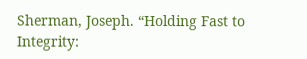Sherman, Joseph. “Holding Fast to Integrity: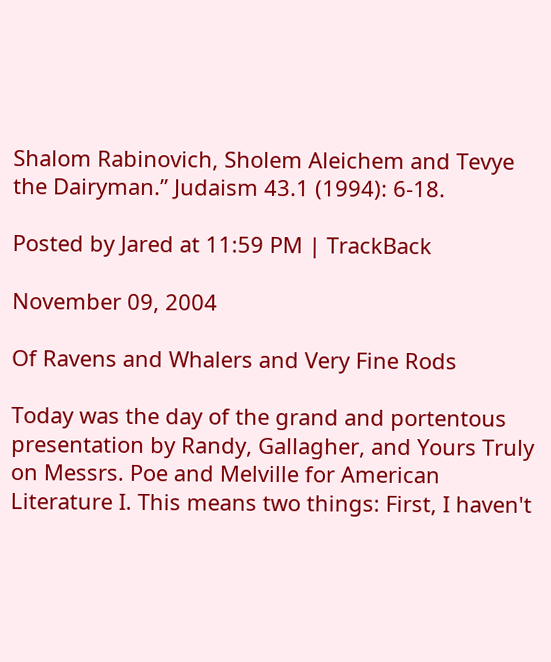Shalom Rabinovich, Sholem Aleichem and Tevye the Dairyman.” Judaism 43.1 (1994): 6-18.

Posted by Jared at 11:59 PM | TrackBack

November 09, 2004

Of Ravens and Whalers and Very Fine Rods

Today was the day of the grand and portentous presentation by Randy, Gallagher, and Yours Truly on Messrs. Poe and Melville for American Literature I. This means two things: First, I haven't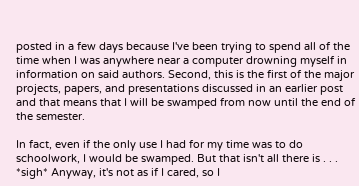posted in a few days because I've been trying to spend all of the time when I was anywhere near a computer drowning myself in information on said authors. Second, this is the first of the major projects, papers, and presentations discussed in an earlier post and that means that I will be swamped from now until the end of the semester.

In fact, even if the only use I had for my time was to do schoolwork, I would be swamped. But that isn't all there is . . . *sigh* Anyway, it's not as if I cared, so I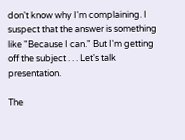don't know why I'm complaining. I suspect that the answer is something like "Because I can." But I'm getting off the subject . . . Let's talk presentation.

The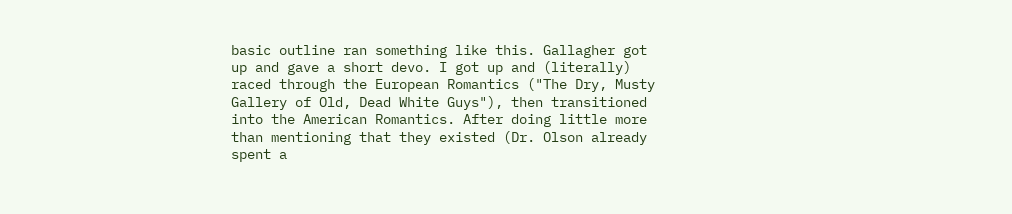basic outline ran something like this. Gallagher got up and gave a short devo. I got up and (literally) raced through the European Romantics ("The Dry, Musty Gallery of Old, Dead White Guys"), then transitioned into the American Romantics. After doing little more than mentioning that they existed (Dr. Olson already spent a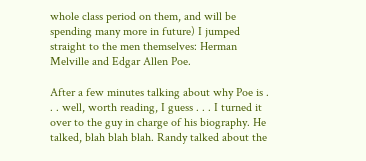whole class period on them, and will be spending many more in future) I jumped straight to the men themselves: Herman Melville and Edgar Allen Poe.

After a few minutes talking about why Poe is . . . well, worth reading, I guess . . . I turned it over to the guy in charge of his biography. He talked, blah blah blah. Randy talked about the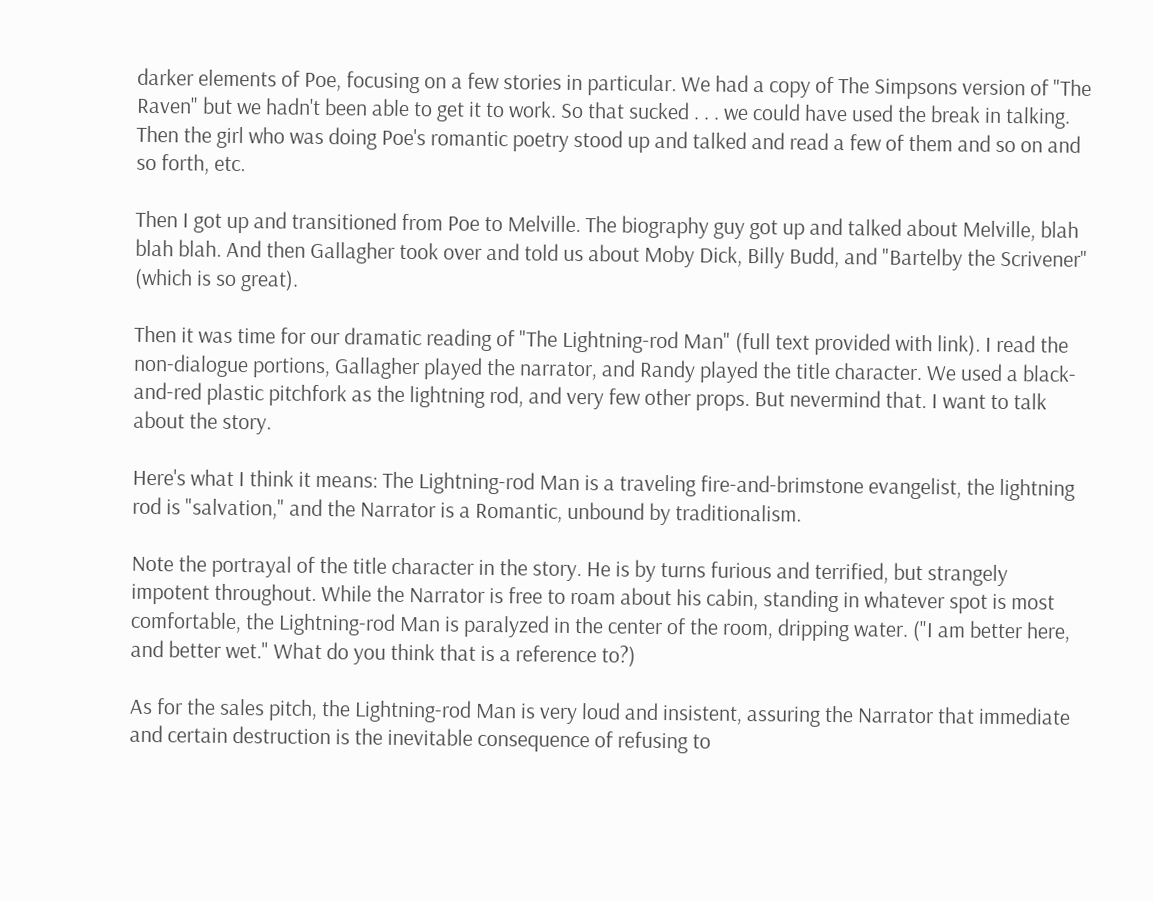darker elements of Poe, focusing on a few stories in particular. We had a copy of The Simpsons version of "The Raven" but we hadn't been able to get it to work. So that sucked . . . we could have used the break in talking. Then the girl who was doing Poe's romantic poetry stood up and talked and read a few of them and so on and so forth, etc.

Then I got up and transitioned from Poe to Melville. The biography guy got up and talked about Melville, blah blah blah. And then Gallagher took over and told us about Moby Dick, Billy Budd, and "Bartelby the Scrivener" (which is so great).

Then it was time for our dramatic reading of "The Lightning-rod Man" (full text provided with link). I read the non-dialogue portions, Gallagher played the narrator, and Randy played the title character. We used a black-and-red plastic pitchfork as the lightning rod, and very few other props. But nevermind that. I want to talk about the story.

Here's what I think it means: The Lightning-rod Man is a traveling fire-and-brimstone evangelist, the lightning rod is "salvation," and the Narrator is a Romantic, unbound by traditionalism.

Note the portrayal of the title character in the story. He is by turns furious and terrified, but strangely impotent throughout. While the Narrator is free to roam about his cabin, standing in whatever spot is most comfortable, the Lightning-rod Man is paralyzed in the center of the room, dripping water. ("I am better here, and better wet." What do you think that is a reference to?)

As for the sales pitch, the Lightning-rod Man is very loud and insistent, assuring the Narrator that immediate and certain destruction is the inevitable consequence of refusing to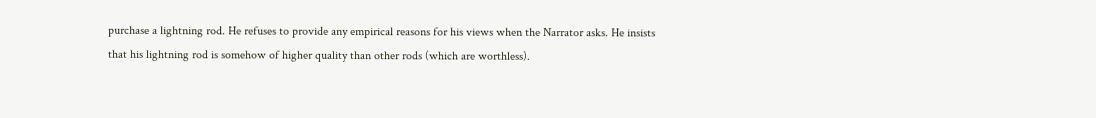purchase a lightning rod. He refuses to provide any empirical reasons for his views when the Narrator asks. He insists that his lightning rod is somehow of higher quality than other rods (which are worthless).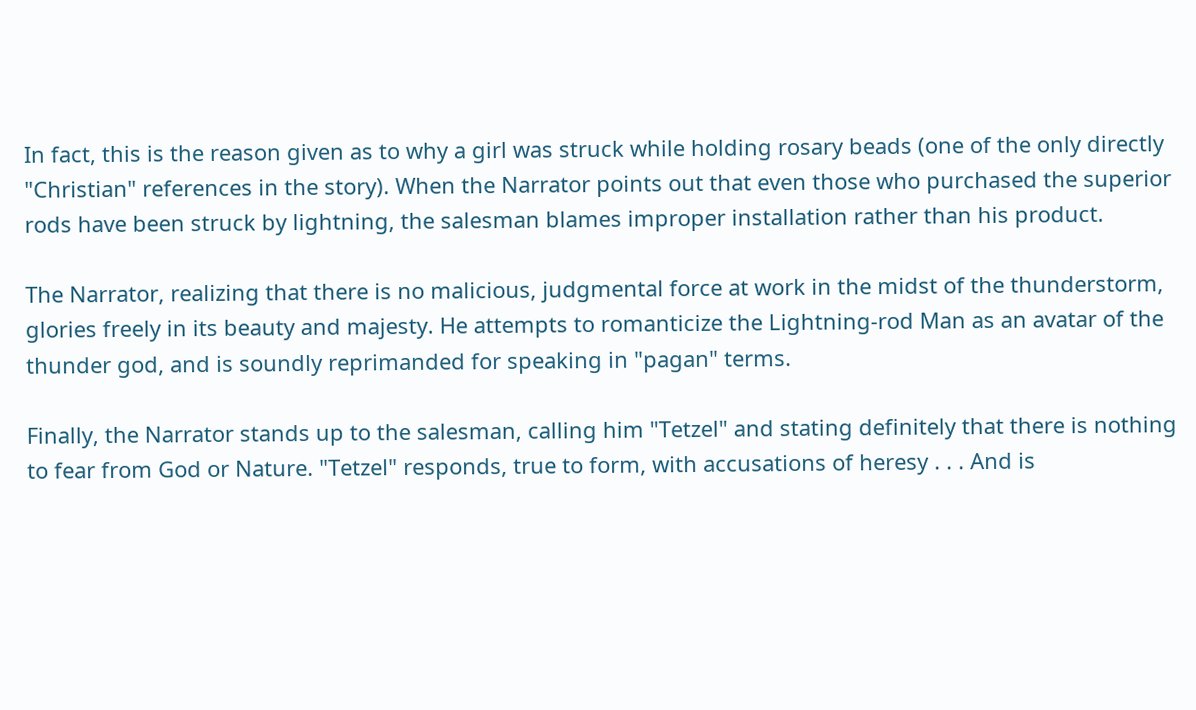In fact, this is the reason given as to why a girl was struck while holding rosary beads (one of the only directly "Christian" references in the story). When the Narrator points out that even those who purchased the superior rods have been struck by lightning, the salesman blames improper installation rather than his product.

The Narrator, realizing that there is no malicious, judgmental force at work in the midst of the thunderstorm, glories freely in its beauty and majesty. He attempts to romanticize the Lightning-rod Man as an avatar of the thunder god, and is soundly reprimanded for speaking in "pagan" terms.

Finally, the Narrator stands up to the salesman, calling him "Tetzel" and stating definitely that there is nothing to fear from God or Nature. "Tetzel" responds, true to form, with accusations of heresy . . . And is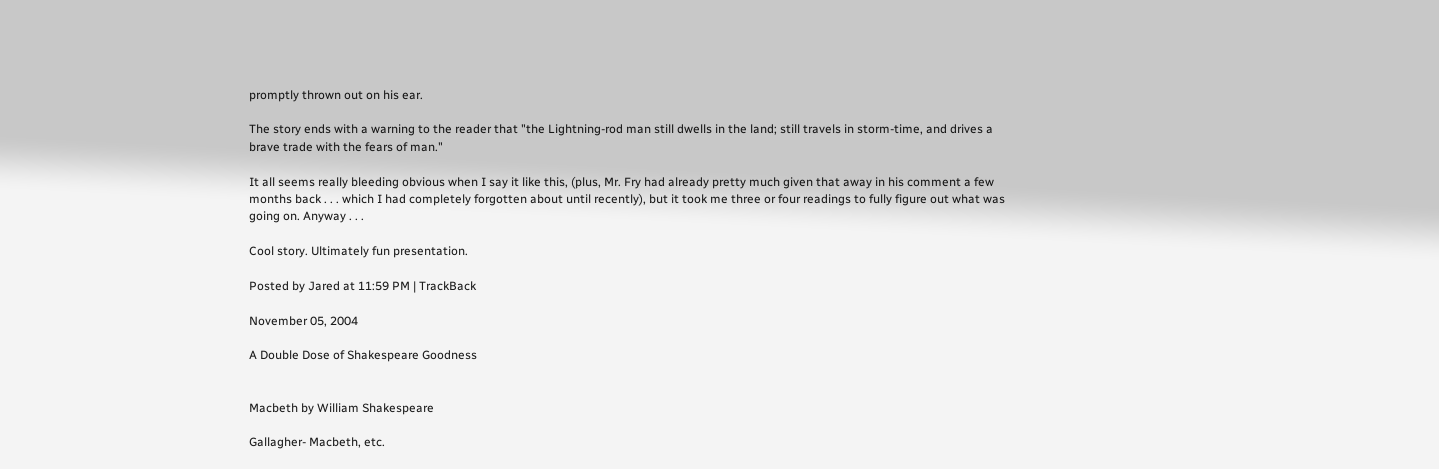promptly thrown out on his ear.

The story ends with a warning to the reader that "the Lightning-rod man still dwells in the land; still travels in storm-time, and drives a brave trade with the fears of man."

It all seems really bleeding obvious when I say it like this, (plus, Mr. Fry had already pretty much given that away in his comment a few months back . . . which I had completely forgotten about until recently), but it took me three or four readings to fully figure out what was going on. Anyway . . .

Cool story. Ultimately fun presentation.

Posted by Jared at 11:59 PM | TrackBack

November 05, 2004

A Double Dose of Shakespeare Goodness


Macbeth by William Shakespeare

Gallagher- Macbeth, etc.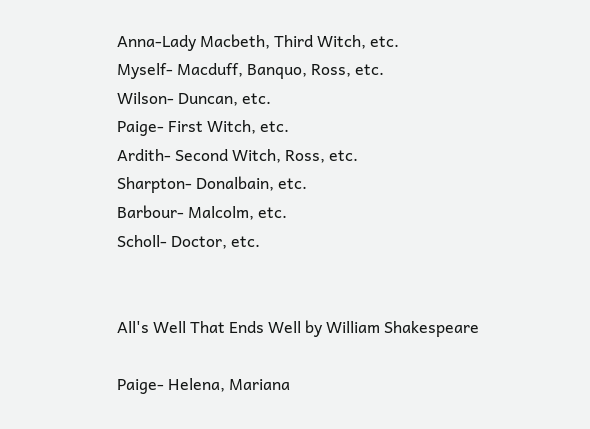Anna-Lady Macbeth, Third Witch, etc.
Myself- Macduff, Banquo, Ross, etc.
Wilson- Duncan, etc.
Paige- First Witch, etc.
Ardith- Second Witch, Ross, etc.
Sharpton- Donalbain, etc.
Barbour- Malcolm, etc.
Scholl- Doctor, etc.


All's Well That Ends Well by William Shakespeare

Paige- Helena, Mariana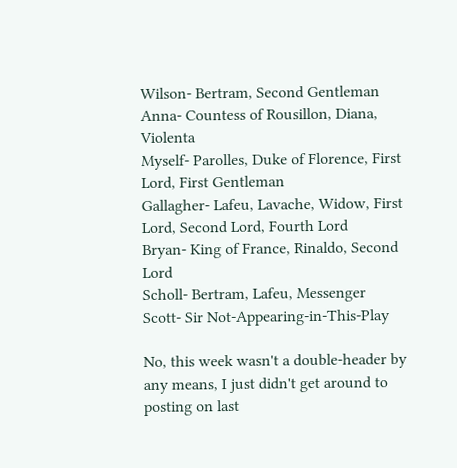Wilson- Bertram, Second Gentleman
Anna- Countess of Rousillon, Diana, Violenta
Myself- Parolles, Duke of Florence, First Lord, First Gentleman
Gallagher- Lafeu, Lavache, Widow, First Lord, Second Lord, Fourth Lord
Bryan- King of France, Rinaldo, Second Lord
Scholl- Bertram, Lafeu, Messenger
Scott- Sir Not-Appearing-in-This-Play

No, this week wasn't a double-header by any means, I just didn't get around to posting on last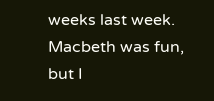weeks last week. Macbeth was fun, but I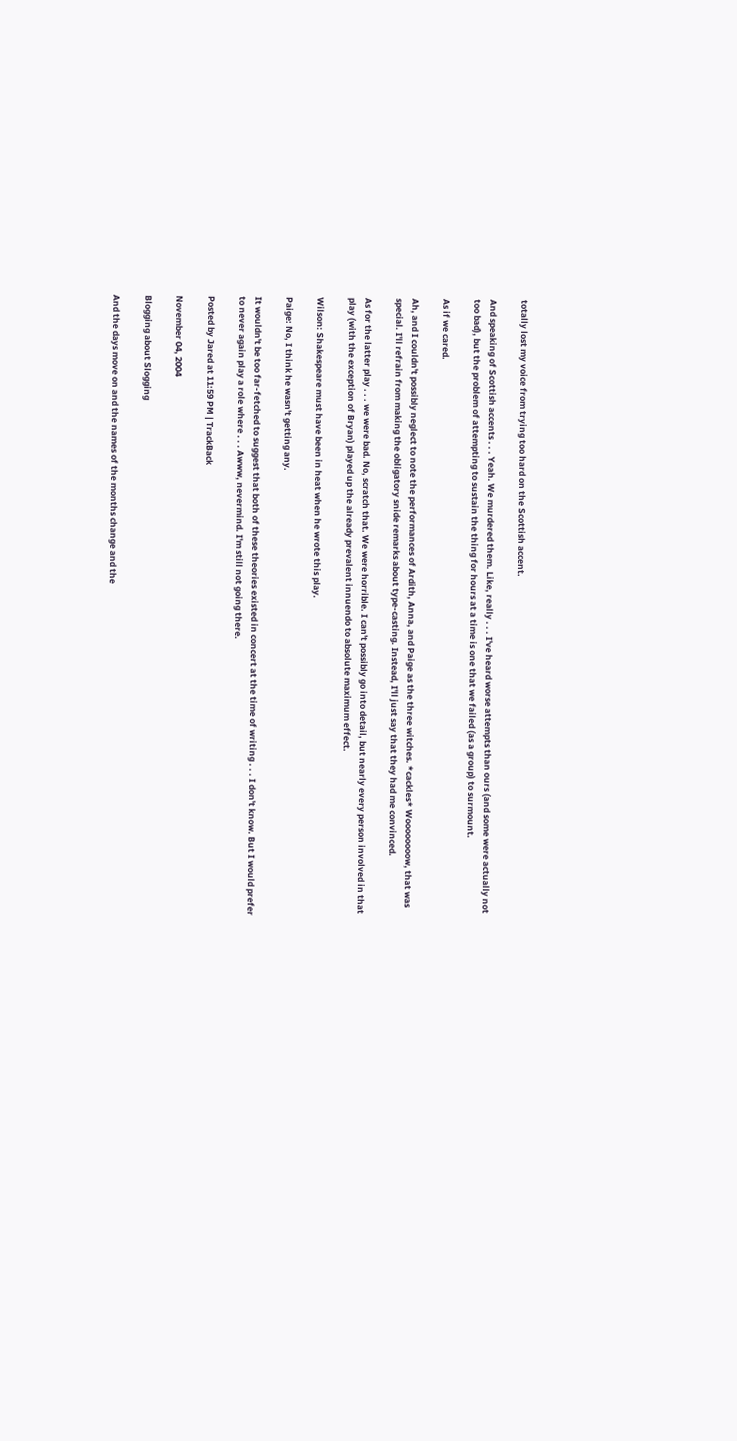totally lost my voice from trying too hard on the Scottish accent.

And speaking of Scottish accents . . . Yeah. We murdered them. Like, really . . . I've heard worse attempts than ours (and some were actually not too bad), but the problem of attempting to sustain the thing for hours at a time is one that we failed (as a group) to surmount.

As if we cared.

Ah, and I couldn't possibly neglect to note the performances of Ardith, Anna, and Paige as the three witches. *cackles* Woooooooow, that was special. I'll refrain from making the obligatory snide remarks about type-casting. Instead, I'll just say that they had me convinced.

As for the latter play . . . we were bad. No, scratch that. We were horrible. I can't possibly go into detail, but nearly every person involved in that play (with the exception of Bryan) played up the already prevalent innuendo to absolute maximum effect.

Wilson: Shakespeare must have been in heat when he wrote this play.

Paige: No, I think he wasn't getting any.

It wouldn't be too far-fetched to suggest that both of these theories existed in concert at the time of writing . . . I don't know. But I would prefer to never again play a role where . . . Awww, nevermind. I'm still not going there.

Posted by Jared at 11:59 PM | TrackBack

November 04, 2004

Blogging about Slogging

And the days move on and the names of the months change and the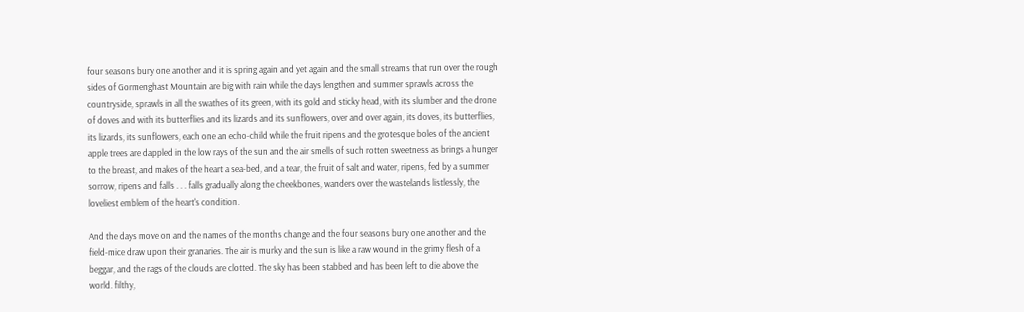four seasons bury one another and it is spring again and yet again and the small streams that run over the rough sides of Gormenghast Mountain are big with rain while the days lengthen and summer sprawls across the countryside, sprawls in all the swathes of its green, with its gold and sticky head, with its slumber and the drone of doves and with its butterflies and its lizards and its sunflowers, over and over again, its doves, its butterflies, its lizards, its sunflowers, each one an echo-child while the fruit ripens and the grotesque boles of the ancient apple trees are dappled in the low rays of the sun and the air smells of such rotten sweetness as brings a hunger to the breast, and makes of the heart a sea-bed, and a tear, the fruit of salt and water, ripens, fed by a summer sorrow, ripens and falls . . . falls gradually along the cheekbones, wanders over the wastelands listlessly, the loveliest emblem of the heart's condition.

And the days move on and the names of the months change and the four seasons bury one another and the field-mice draw upon their granaries. The air is murky and the sun is like a raw wound in the grimy flesh of a beggar, and the rags of the clouds are clotted. The sky has been stabbed and has been left to die above the world. filthy,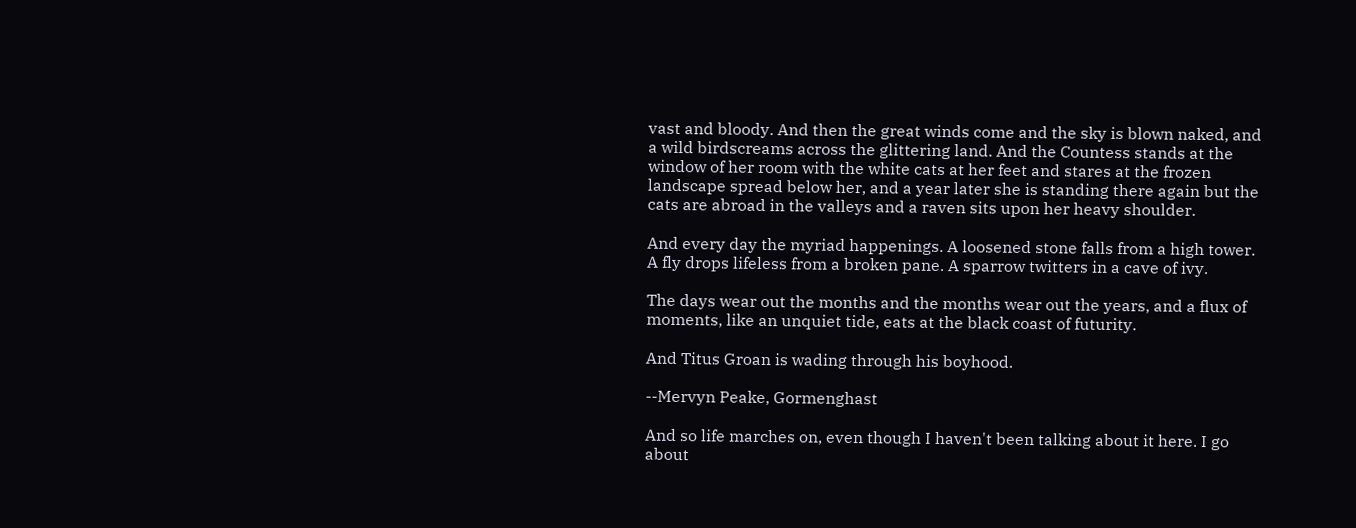vast and bloody. And then the great winds come and the sky is blown naked, and a wild birdscreams across the glittering land. And the Countess stands at the window of her room with the white cats at her feet and stares at the frozen landscape spread below her, and a year later she is standing there again but the cats are abroad in the valleys and a raven sits upon her heavy shoulder.

And every day the myriad happenings. A loosened stone falls from a high tower. A fly drops lifeless from a broken pane. A sparrow twitters in a cave of ivy.

The days wear out the months and the months wear out the years, and a flux of moments, like an unquiet tide, eats at the black coast of futurity.

And Titus Groan is wading through his boyhood.

--Mervyn Peake, Gormenghast

And so life marches on, even though I haven't been talking about it here. I go about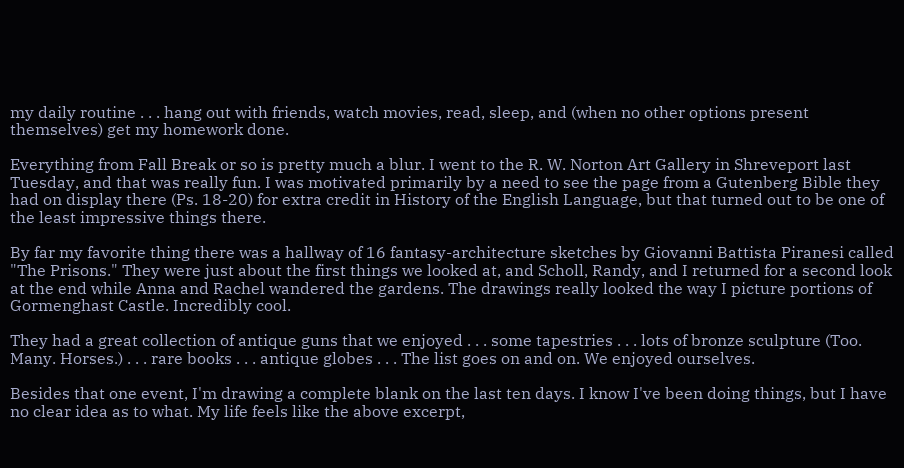my daily routine . . . hang out with friends, watch movies, read, sleep, and (when no other options present themselves) get my homework done.

Everything from Fall Break or so is pretty much a blur. I went to the R. W. Norton Art Gallery in Shreveport last Tuesday, and that was really fun. I was motivated primarily by a need to see the page from a Gutenberg Bible they had on display there (Ps. 18-20) for extra credit in History of the English Language, but that turned out to be one of the least impressive things there.

By far my favorite thing there was a hallway of 16 fantasy-architecture sketches by Giovanni Battista Piranesi called "The Prisons." They were just about the first things we looked at, and Scholl, Randy, and I returned for a second look at the end while Anna and Rachel wandered the gardens. The drawings really looked the way I picture portions of Gormenghast Castle. Incredibly cool.

They had a great collection of antique guns that we enjoyed . . . some tapestries . . . lots of bronze sculpture (Too. Many. Horses.) . . . rare books . . . antique globes . . . The list goes on and on. We enjoyed ourselves.

Besides that one event, I'm drawing a complete blank on the last ten days. I know I've been doing things, but I have no clear idea as to what. My life feels like the above excerpt,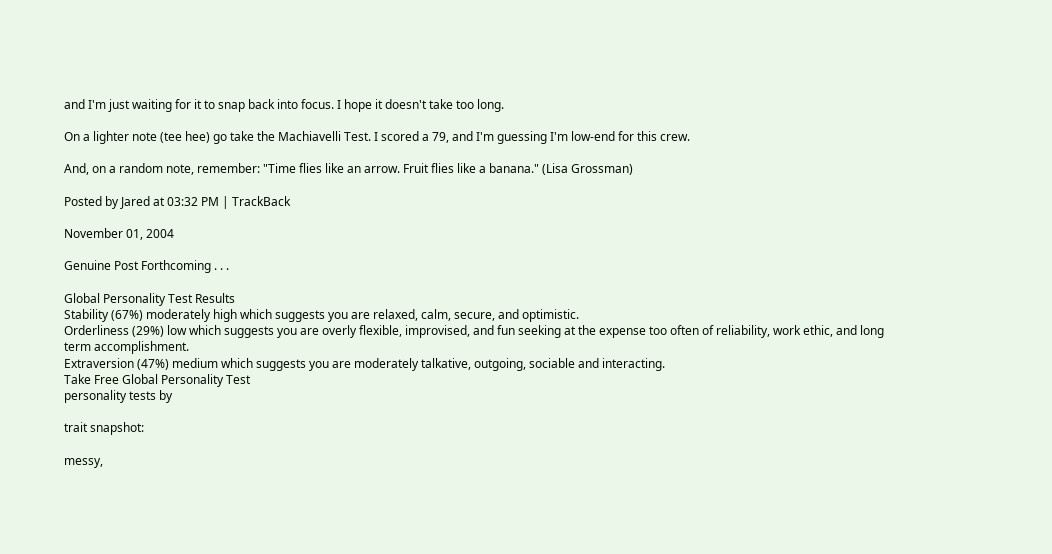and I'm just waiting for it to snap back into focus. I hope it doesn't take too long.

On a lighter note (tee hee) go take the Machiavelli Test. I scored a 79, and I'm guessing I'm low-end for this crew.

And, on a random note, remember: "Time flies like an arrow. Fruit flies like a banana." (Lisa Grossman)

Posted by Jared at 03:32 PM | TrackBack

November 01, 2004

Genuine Post Forthcoming . . .

Global Personality Test Results
Stability (67%) moderately high which suggests you are relaxed, calm, secure, and optimistic.
Orderliness (29%) low which suggests you are overly flexible, improvised, and fun seeking at the expense too often of reliability, work ethic, and long term accomplishment.
Extraversion (47%) medium which suggests you are moderately talkative, outgoing, sociable and interacting.
Take Free Global Personality Test
personality tests by

trait snapshot:

messy,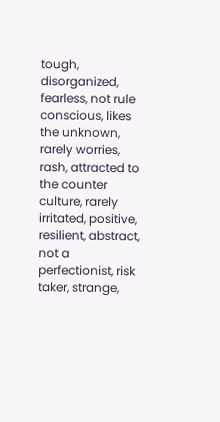tough, disorganized, fearless, not rule conscious, likes the unknown, rarely worries, rash, attracted to the counter culture, rarely irritated, positive, resilient, abstract, not a perfectionist, risk taker, strange,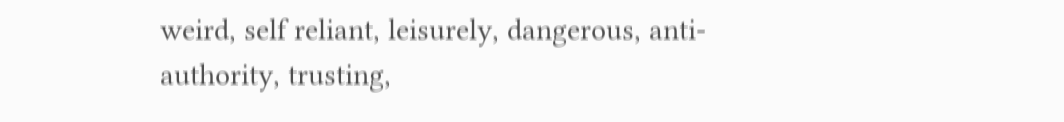weird, self reliant, leisurely, dangerous, anti-authority, trusting,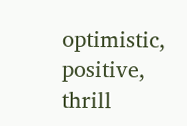optimistic, positive, thrill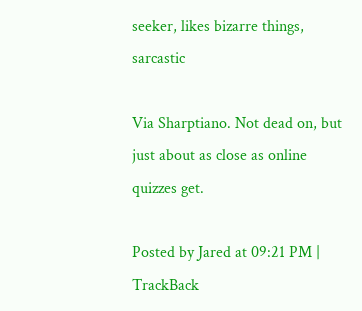seeker, likes bizarre things, sarcastic

Via Sharptiano. Not dead on, but just about as close as online quizzes get.

Posted by Jared at 09:21 PM | TrackBack